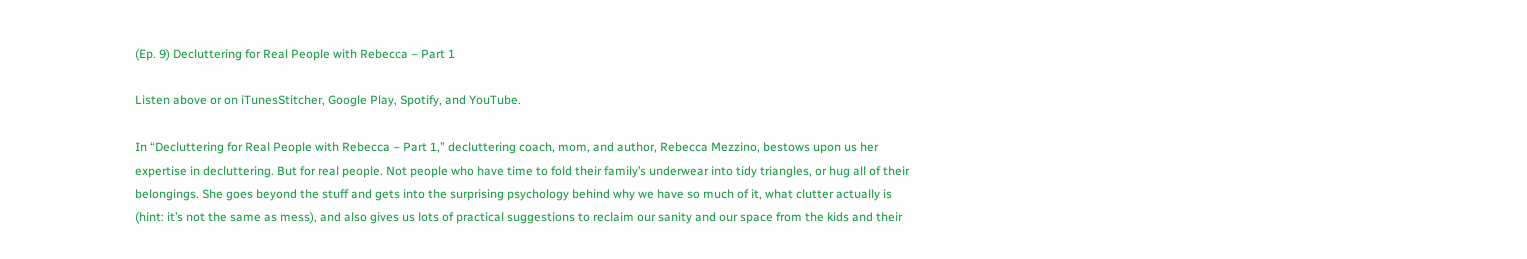(Ep. 9) Decluttering for Real People with Rebecca – Part 1

Listen above or on iTunesStitcher, Google Play, Spotify, and YouTube.

In “Decluttering for Real People with Rebecca – Part 1,” decluttering coach, mom, and author, Rebecca Mezzino, bestows upon us her expertise in decluttering. But for real people. Not people who have time to fold their family’s underwear into tidy triangles, or hug all of their belongings. She goes beyond the stuff and gets into the surprising psychology behind why we have so much of it, what clutter actually is (hint: it’s not the same as mess), and also gives us lots of practical suggestions to reclaim our sanity and our space from the kids and their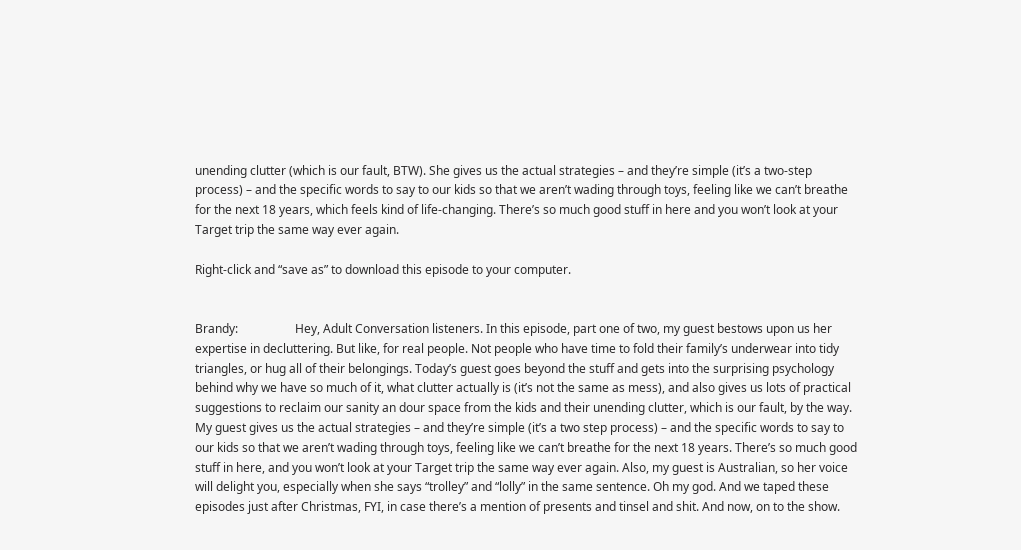unending clutter (which is our fault, BTW). She gives us the actual strategies – and they’re simple (it’s a two-step process) – and the specific words to say to our kids so that we aren’t wading through toys, feeling like we can’t breathe for the next 18 years, which feels kind of life-changing. There’s so much good stuff in here and you won’t look at your Target trip the same way ever again.

Right-click and “save as” to download this episode to your computer.


Brandy:                   Hey, Adult Conversation listeners. In this episode, part one of two, my guest bestows upon us her expertise in decluttering. But like, for real people. Not people who have time to fold their family’s underwear into tidy triangles, or hug all of their belongings. Today’s guest goes beyond the stuff and gets into the surprising psychology behind why we have so much of it, what clutter actually is (it’s not the same as mess), and also gives us lots of practical suggestions to reclaim our sanity an dour space from the kids and their unending clutter, which is our fault, by the way. My guest gives us the actual strategies – and they’re simple (it’s a two step process) – and the specific words to say to our kids so that we aren’t wading through toys, feeling like we can’t breathe for the next 18 years. There’s so much good stuff in here, and you won’t look at your Target trip the same way ever again. Also, my guest is Australian, so her voice will delight you, especially when she says “trolley” and “lolly” in the same sentence. Oh my god. And we taped these episodes just after Christmas, FYI, in case there’s a mention of presents and tinsel and shit. And now, on to the show.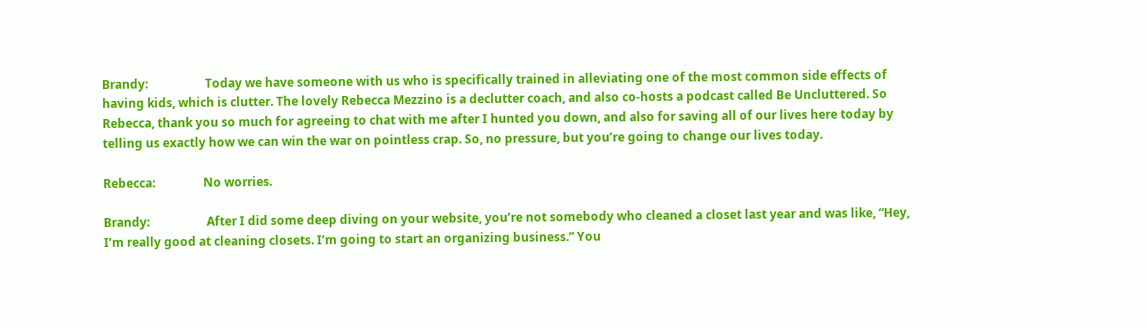Brandy:                   Today we have someone with us who is specifically trained in alleviating one of the most common side effects of having kids, which is clutter. The lovely Rebecca Mezzino is a declutter coach, and also co-hosts a podcast called Be Uncluttered. So Rebecca, thank you so much for agreeing to chat with me after I hunted you down, and also for saving all of our lives here today by telling us exactly how we can win the war on pointless crap. So, no pressure, but you’re going to change our lives today.

Rebecca:                No worries.

Brandy:                   After I did some deep diving on your website, you’re not somebody who cleaned a closet last year and was like, “Hey, I’m really good at cleaning closets. I’m going to start an organizing business.” You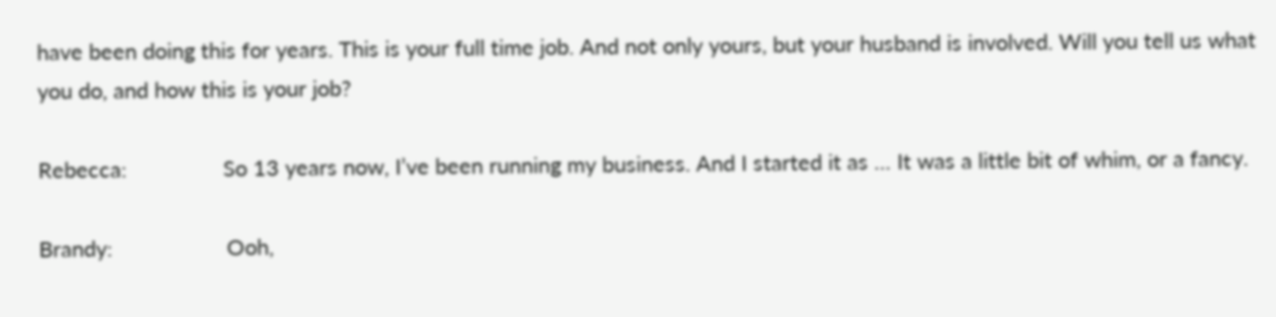have been doing this for years. This is your full time job. And not only yours, but your husband is involved. Will you tell us what you do, and how this is your job?

Rebecca:                So 13 years now, I’ve been running my business. And I started it as … It was a little bit of whim, or a fancy.

Brandy:                   Ooh,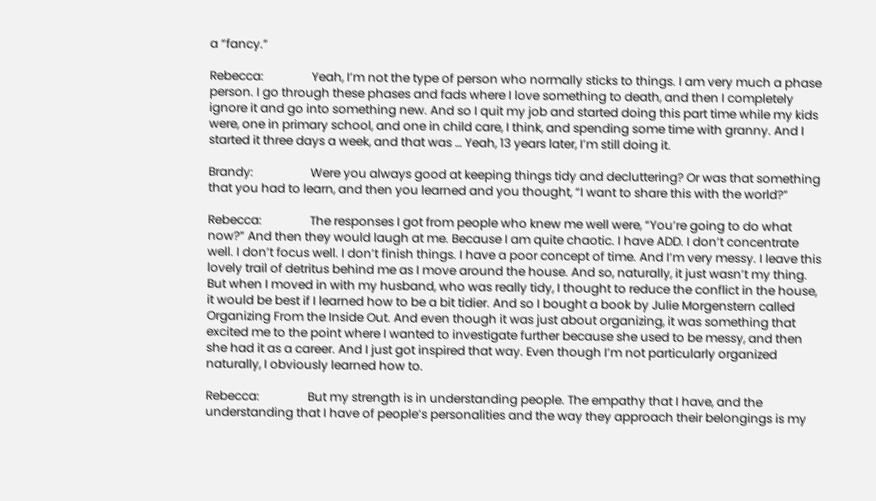a “fancy.”

Rebecca:                Yeah, I’m not the type of person who normally sticks to things. I am very much a phase person. I go through these phases and fads where I love something to death, and then I completely ignore it and go into something new. And so I quit my job and started doing this part time while my kids were, one in primary school, and one in child care, I think, and spending some time with granny. And I started it three days a week, and that was … Yeah, 13 years later, I’m still doing it.

Brandy:                   Were you always good at keeping things tidy and decluttering? Or was that something that you had to learn, and then you learned and you thought, “I want to share this with the world?”

Rebecca:                The responses I got from people who knew me well were, “You’re going to do what now?” And then they would laugh at me. Because I am quite chaotic. I have ADD. I don’t concentrate well. I don’t focus well. I don’t finish things. I have a poor concept of time. And I’m very messy. I leave this lovely trail of detritus behind me as I move around the house. And so, naturally, it just wasn’t my thing. But when I moved in with my husband, who was really tidy, I thought to reduce the conflict in the house, it would be best if I learned how to be a bit tidier. And so I bought a book by Julie Morgenstern called Organizing From the Inside Out. And even though it was just about organizing, it was something that excited me to the point where I wanted to investigate further because she used to be messy, and then she had it as a career. And I just got inspired that way. Even though I’m not particularly organized naturally, I obviously learned how to.

Rebecca:                But my strength is in understanding people. The empathy that I have, and the understanding that I have of people’s personalities and the way they approach their belongings is my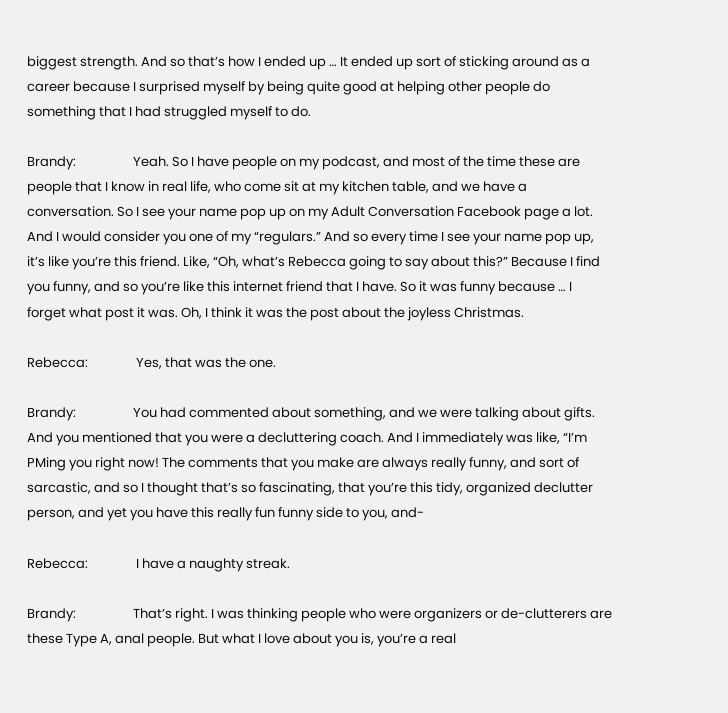biggest strength. And so that’s how I ended up … It ended up sort of sticking around as a career because I surprised myself by being quite good at helping other people do something that I had struggled myself to do.

Brandy:                   Yeah. So I have people on my podcast, and most of the time these are people that I know in real life, who come sit at my kitchen table, and we have a conversation. So I see your name pop up on my Adult Conversation Facebook page a lot. And I would consider you one of my “regulars.” And so every time I see your name pop up, it’s like you’re this friend. Like, “Oh, what’s Rebecca going to say about this?” Because I find you funny, and so you’re like this internet friend that I have. So it was funny because … I forget what post it was. Oh, I think it was the post about the joyless Christmas.

Rebecca:                Yes, that was the one.

Brandy:                   You had commented about something, and we were talking about gifts. And you mentioned that you were a decluttering coach. And I immediately was like, “I’m PMing you right now! The comments that you make are always really funny, and sort of sarcastic, and so I thought that’s so fascinating, that you’re this tidy, organized declutter person, and yet you have this really fun funny side to you, and-

Rebecca:                I have a naughty streak.

Brandy:                   That’s right. I was thinking people who were organizers or de-clutterers are these Type A, anal people. But what I love about you is, you’re a real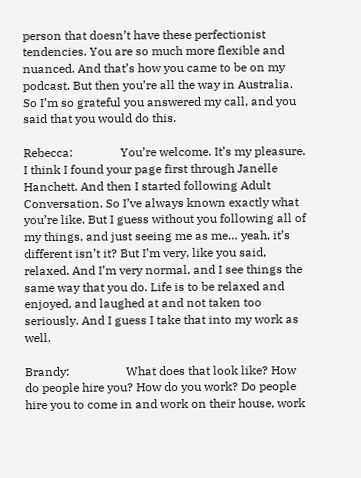person that doesn’t have these perfectionist tendencies. You are so much more flexible and nuanced. And that’s how you came to be on my podcast. But then you’re all the way in Australia. So I’m so grateful you answered my call, and you said that you would do this.

Rebecca:                You’re welcome. It’s my pleasure. I think I found your page first through Janelle Hanchett. And then I started following Adult Conversation. So I’ve always known exactly what you’re like. But I guess without you following all of my things, and just seeing me as me… yeah, it’s different isn’t it? But I’m very, like you said, relaxed. And I’m very normal, and I see things the same way that you do. Life is to be relaxed and enjoyed, and laughed at and not taken too seriously. And I guess I take that into my work as well.

Brandy:                   What does that look like? How do people hire you? How do you work? Do people hire you to come in and work on their house, work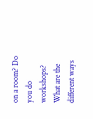on a room? Do you do workshops? What are the different ways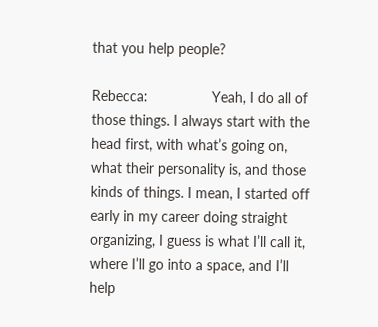that you help people?

Rebecca:                Yeah, I do all of those things. I always start with the head first, with what’s going on, what their personality is, and those kinds of things. I mean, I started off early in my career doing straight organizing, I guess is what I’ll call it, where I’ll go into a space, and I’ll help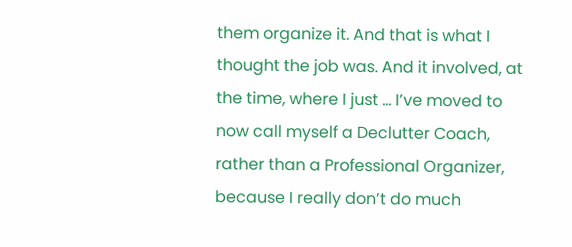them organize it. And that is what I thought the job was. And it involved, at the time, where I just … I’ve moved to now call myself a Declutter Coach, rather than a Professional Organizer, because I really don’t do much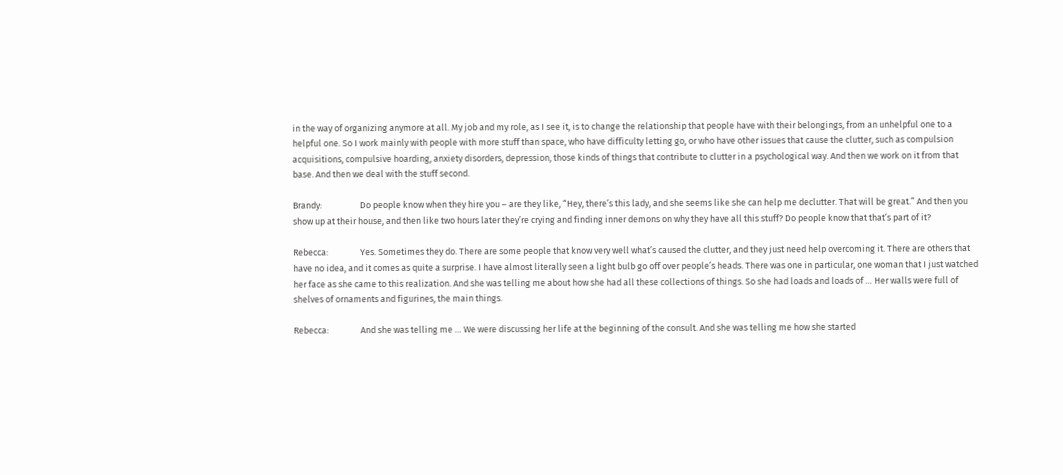in the way of organizing anymore at all. My job and my role, as I see it, is to change the relationship that people have with their belongings, from an unhelpful one to a helpful one. So I work mainly with people with more stuff than space, who have difficulty letting go, or who have other issues that cause the clutter, such as compulsion acquisitions, compulsive hoarding, anxiety disorders, depression, those kinds of things that contribute to clutter in a psychological way. And then we work on it from that base. And then we deal with the stuff second.

Brandy:                   Do people know when they hire you – are they like, “Hey, there’s this lady, and she seems like she can help me declutter. That will be great.” And then you show up at their house, and then like two hours later they’re crying and finding inner demons on why they have all this stuff? Do people know that that’s part of it?

Rebecca:                Yes. Sometimes they do. There are some people that know very well what’s caused the clutter, and they just need help overcoming it. There are others that have no idea, and it comes as quite a surprise. I have almost literally seen a light bulb go off over people’s heads. There was one in particular, one woman that I just watched her face as she came to this realization. And she was telling me about how she had all these collections of things. So she had loads and loads of … Her walls were full of shelves of ornaments and figurines, the main things.

Rebecca:                And she was telling me … We were discussing her life at the beginning of the consult. And she was telling me how she started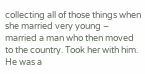collecting all of those things when she married very young – married a man who then moved to the country. Took her with him. He was a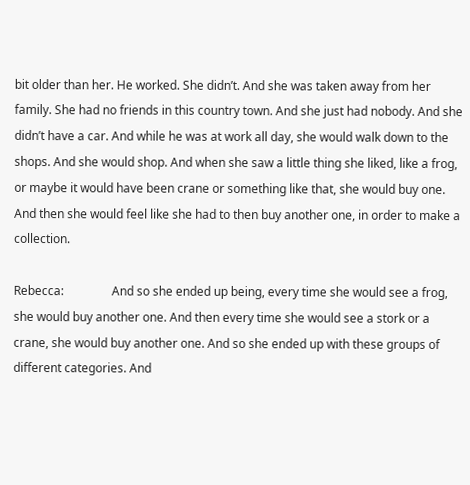bit older than her. He worked. She didn’t. And she was taken away from her family. She had no friends in this country town. And she just had nobody. And she didn’t have a car. And while he was at work all day, she would walk down to the shops. And she would shop. And when she saw a little thing she liked, like a frog, or maybe it would have been crane or something like that, she would buy one. And then she would feel like she had to then buy another one, in order to make a collection.

Rebecca:                And so she ended up being, every time she would see a frog, she would buy another one. And then every time she would see a stork or a crane, she would buy another one. And so she ended up with these groups of different categories. And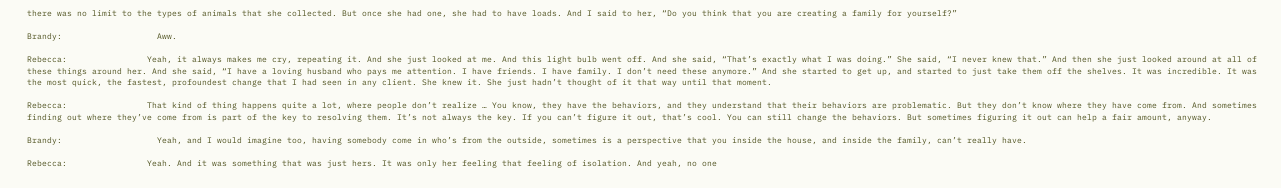there was no limit to the types of animals that she collected. But once she had one, she had to have loads. And I said to her, “Do you think that you are creating a family for yourself?”

Brandy:                   Aww.

Rebecca:                Yeah, it always makes me cry, repeating it. And she just looked at me. And this light bulb went off. And she said, “That’s exactly what I was doing.” She said, “I never knew that.” And then she just looked around at all of these things around her. And she said, “I have a loving husband who pays me attention. I have friends. I have family. I don’t need these anymore.” And she started to get up, and started to just take them off the shelves. It was incredible. It was the most quick, the fastest, profoundest change that I had seen in any client. She knew it. She just hadn’t thought of it that way until that moment.

Rebecca:                That kind of thing happens quite a lot, where people don’t realize … You know, they have the behaviors, and they understand that their behaviors are problematic. But they don’t know where they have come from. And sometimes finding out where they’ve come from is part of the key to resolving them. It’s not always the key. If you can’t figure it out, that’s cool. You can still change the behaviors. But sometimes figuring it out can help a fair amount, anyway.

Brandy:                   Yeah, and I would imagine too, having somebody come in who’s from the outside, sometimes is a perspective that you inside the house, and inside the family, can’t really have.

Rebecca:                Yeah. And it was something that was just hers. It was only her feeling that feeling of isolation. And yeah, no one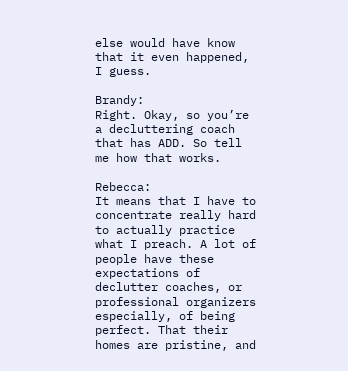else would have know that it even happened, I guess.

Brandy:                   Right. Okay, so you’re a decluttering coach that has ADD. So tell me how that works.

Rebecca:                It means that I have to concentrate really hard to actually practice what I preach. A lot of people have these expectations of declutter coaches, or professional organizers especially, of being perfect. That their homes are pristine, and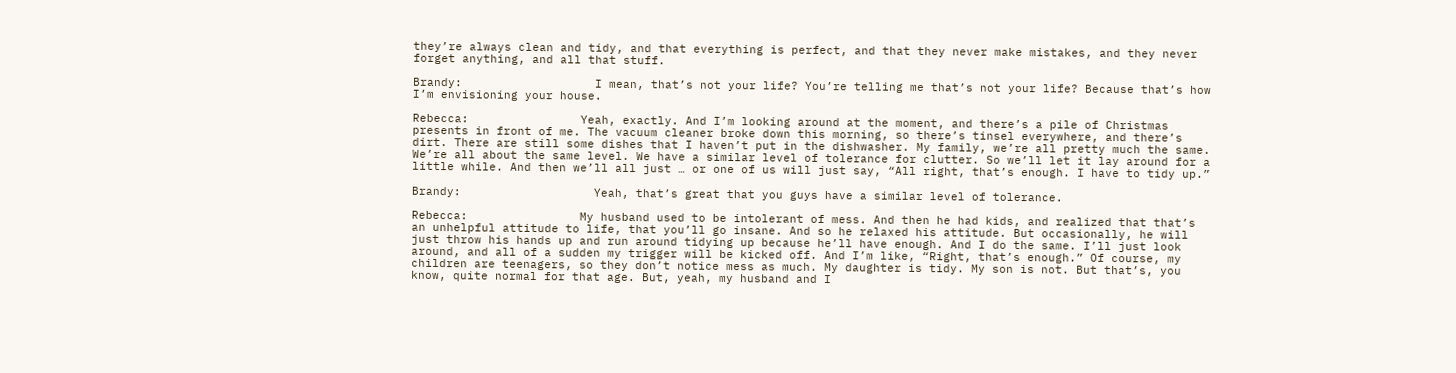they’re always clean and tidy, and that everything is perfect, and that they never make mistakes, and they never forget anything, and all that stuff.

Brandy:                   I mean, that’s not your life? You’re telling me that’s not your life? Because that’s how I’m envisioning your house.

Rebecca:                Yeah, exactly. And I’m looking around at the moment, and there’s a pile of Christmas presents in front of me. The vacuum cleaner broke down this morning, so there’s tinsel everywhere, and there’s dirt. There are still some dishes that I haven’t put in the dishwasher. My family, we’re all pretty much the same. We’re all about the same level. We have a similar level of tolerance for clutter. So we’ll let it lay around for a little while. And then we’ll all just … or one of us will just say, “All right, that’s enough. I have to tidy up.”

Brandy:                   Yeah, that’s great that you guys have a similar level of tolerance.

Rebecca:                My husband used to be intolerant of mess. And then he had kids, and realized that that’s an unhelpful attitude to life, that you’ll go insane. And so he relaxed his attitude. But occasionally, he will just throw his hands up and run around tidying up because he’ll have enough. And I do the same. I’ll just look around, and all of a sudden my trigger will be kicked off. And I’m like, “Right, that’s enough.” Of course, my children are teenagers, so they don’t notice mess as much. My daughter is tidy. My son is not. But that’s, you know, quite normal for that age. But, yeah, my husband and I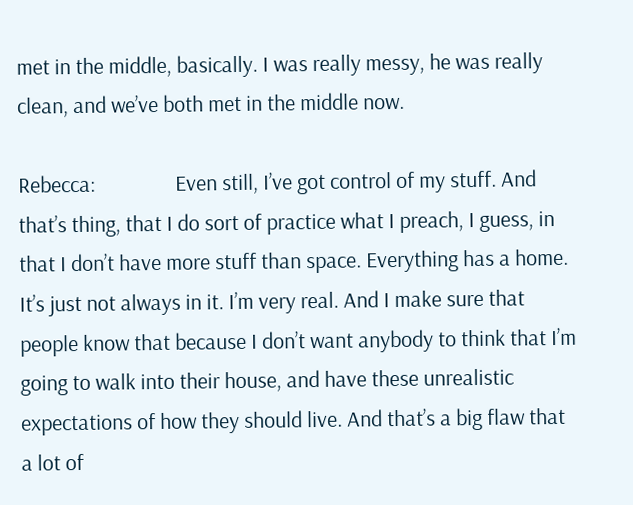met in the middle, basically. I was really messy, he was really clean, and we’ve both met in the middle now.

Rebecca:                Even still, I’ve got control of my stuff. And that’s thing, that I do sort of practice what I preach, I guess, in that I don’t have more stuff than space. Everything has a home. It’s just not always in it. I’m very real. And I make sure that people know that because I don’t want anybody to think that I’m going to walk into their house, and have these unrealistic expectations of how they should live. And that’s a big flaw that a lot of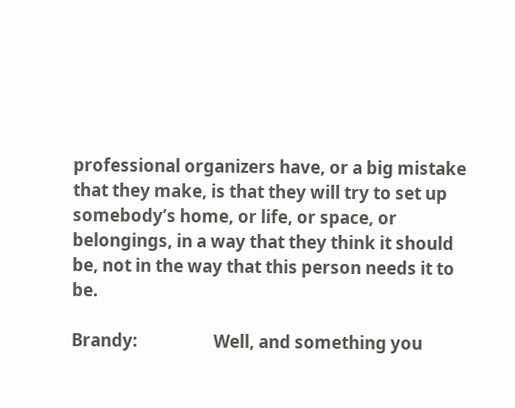professional organizers have, or a big mistake that they make, is that they will try to set up somebody’s home, or life, or space, or belongings, in a way that they think it should be, not in the way that this person needs it to be.

Brandy:                   Well, and something you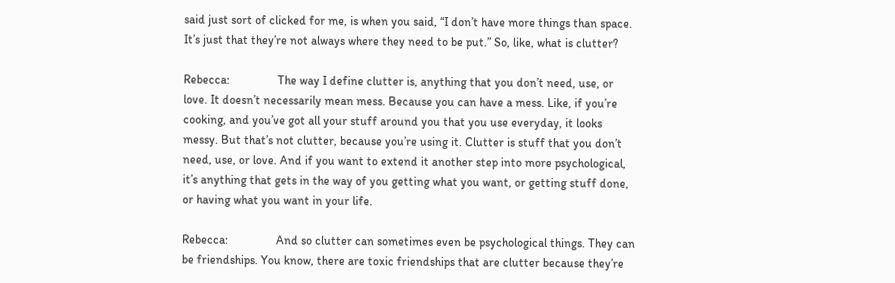said just sort of clicked for me, is when you said, “I don’t have more things than space. It’s just that they’re not always where they need to be put.” So, like, what is clutter?

Rebecca:                The way I define clutter is, anything that you don’t need, use, or love. It doesn’t necessarily mean mess. Because you can have a mess. Like, if you’re cooking, and you’ve got all your stuff around you that you use everyday, it looks messy. But that’s not clutter, because you’re using it. Clutter is stuff that you don’t need, use, or love. And if you want to extend it another step into more psychological, it’s anything that gets in the way of you getting what you want, or getting stuff done, or having what you want in your life.

Rebecca:                And so clutter can sometimes even be psychological things. They can be friendships. You know, there are toxic friendships that are clutter because they’re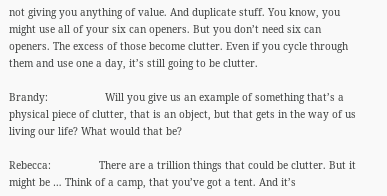not giving you anything of value. And duplicate stuff. You know, you might use all of your six can openers. But you don’t need six can openers. The excess of those become clutter. Even if you cycle through them and use one a day, it’s still going to be clutter.

Brandy:                   Will you give us an example of something that’s a physical piece of clutter, that is an object, but that gets in the way of us living our life? What would that be?

Rebecca:                There are a trillion things that could be clutter. But it might be … Think of a camp, that you’ve got a tent. And it’s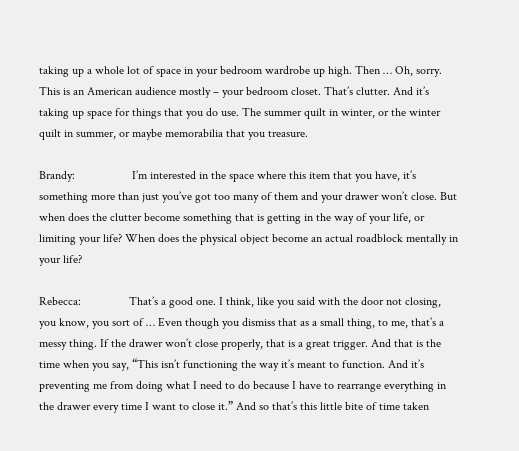taking up a whole lot of space in your bedroom wardrobe up high. Then … Oh, sorry. This is an American audience mostly – your bedroom closet. That’s clutter. And it’s taking up space for things that you do use. The summer quilt in winter, or the winter quilt in summer, or maybe memorabilia that you treasure.

Brandy:                   I’m interested in the space where this item that you have, it’s something more than just you’ve got too many of them and your drawer won’t close. But when does the clutter become something that is getting in the way of your life, or limiting your life? When does the physical object become an actual roadblock mentally in your life?

Rebecca:                That’s a good one. I think, like you said with the door not closing, you know, you sort of … Even though you dismiss that as a small thing, to me, that’s a messy thing. If the drawer won’t close properly, that is a great trigger. And that is the time when you say, “This isn’t functioning the way it’s meant to function. And it’s preventing me from doing what I need to do because I have to rearrange everything in the drawer every time I want to close it.” And so that’s this little bite of time taken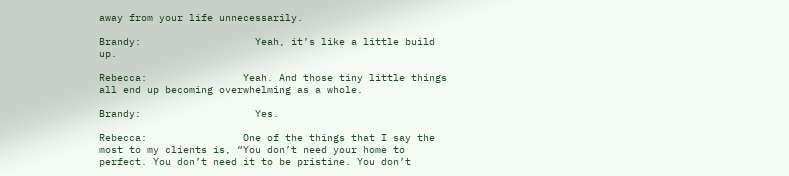away from your life unnecessarily.

Brandy:                   Yeah, it’s like a little build up.

Rebecca:                Yeah. And those tiny little things all end up becoming overwhelming as a whole.

Brandy:                   Yes.

Rebecca:                One of the things that I say the most to my clients is, “You don’t need your home to perfect. You don’t need it to be pristine. You don’t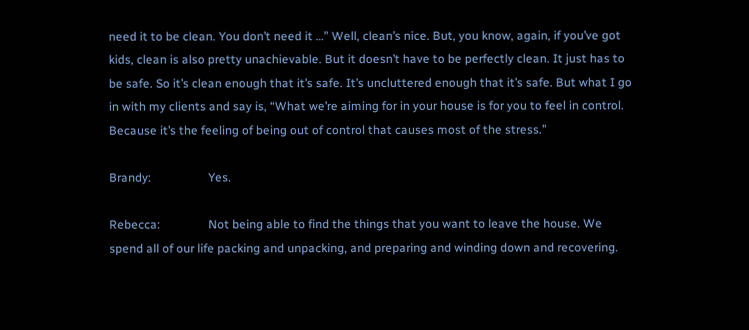need it to be clean. You don’t need it …” Well, clean’s nice. But, you know, again, if you’ve got kids, clean is also pretty unachievable. But it doesn’t have to be perfectly clean. It just has to be safe. So it’s clean enough that it’s safe. It’s uncluttered enough that it’s safe. But what I go in with my clients and say is, “What we’re aiming for in your house is for you to feel in control. Because it’s the feeling of being out of control that causes most of the stress.”

Brandy:                   Yes.

Rebecca:                Not being able to find the things that you want to leave the house. We spend all of our life packing and unpacking, and preparing and winding down and recovering.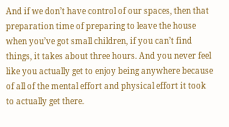And if we don’t have control of our spaces, then that preparation time of preparing to leave the house when you’ve got small children, if you can’t find things, it takes about three hours. And you never feel like you actually get to enjoy being anywhere because of all of the mental effort and physical effort it took to actually get there.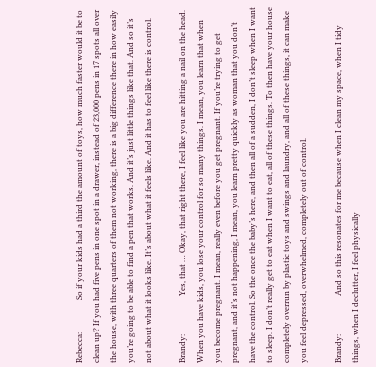Rebecca:                So if your kids had a third the amount of toys, how much faster would it be to clean up? If you had five pens in one spot in a drawer, instead of 23,000 pens in 17 spots all over the house, with three quarters of them not working, there is a big difference there in how easily you’re going to be able to find a pen that works. And it’s just little things like that. And so it’s not about what it looks like. It’s about what it feels like. And it has to feel like there is control.

Brandy:                   Yes, that … Okay, that right there, I feel like you are hitting a nail on the head. When you have kids, you lose your control for so many things. I mean, you learn that when you become pregnant. I mean, really even before you get pregnant. If you’re trying to get pregnant, and it’s not happening, I mean, you learn pretty quickly as woman that you don’t have the control. So the once the baby’s here, and then all of a sudden, I don’t sleep when I want to sleep. I don’t really get to eat when I want to eat, all of these things. To then have your house completely overrun by plastic toys and swings and laundry, and all of these things, it can make you feel depressed, overwhelmed, completely out of control.

Brandy:                   And so this resonates for me because when I clean my space, when I tidy things, when I declutter, I feel physically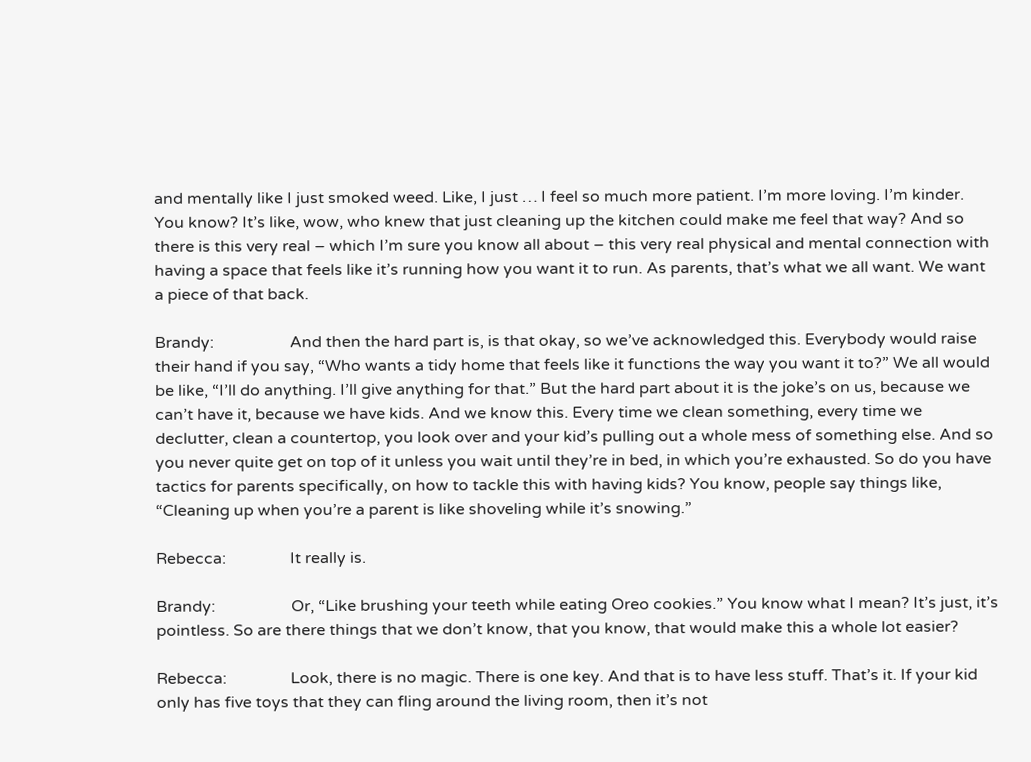and mentally like I just smoked weed. Like, I just … I feel so much more patient. I’m more loving. I’m kinder. You know? It’s like, wow, who knew that just cleaning up the kitchen could make me feel that way? And so there is this very real – which I’m sure you know all about – this very real physical and mental connection with having a space that feels like it’s running how you want it to run. As parents, that’s what we all want. We want a piece of that back.

Brandy:                   And then the hard part is, is that okay, so we’ve acknowledged this. Everybody would raise their hand if you say, “Who wants a tidy home that feels like it functions the way you want it to?” We all would be like, “I’ll do anything. I’ll give anything for that.” But the hard part about it is the joke’s on us, because we can’t have it, because we have kids. And we know this. Every time we clean something, every time we declutter, clean a countertop, you look over and your kid’s pulling out a whole mess of something else. And so you never quite get on top of it unless you wait until they’re in bed, in which you’re exhausted. So do you have tactics for parents specifically, on how to tackle this with having kids? You know, people say things like, “Cleaning up when you’re a parent is like shoveling while it’s snowing.”

Rebecca:                It really is.

Brandy:                   Or, “Like brushing your teeth while eating Oreo cookies.” You know what I mean? It’s just, it’s pointless. So are there things that we don’t know, that you know, that would make this a whole lot easier?

Rebecca:                Look, there is no magic. There is one key. And that is to have less stuff. That’s it. If your kid only has five toys that they can fling around the living room, then it’s not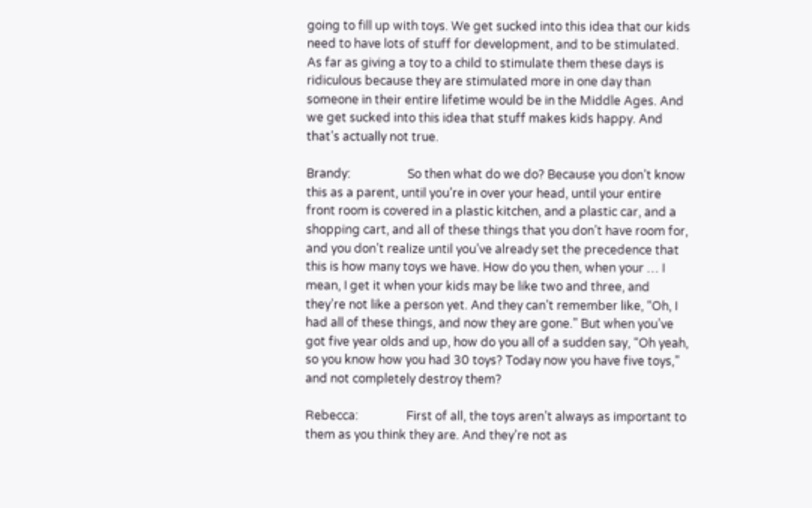going to fill up with toys. We get sucked into this idea that our kids need to have lots of stuff for development, and to be stimulated. As far as giving a toy to a child to stimulate them these days is ridiculous because they are stimulated more in one day than someone in their entire lifetime would be in the Middle Ages. And we get sucked into this idea that stuff makes kids happy. And that’s actually not true.

Brandy:                   So then what do we do? Because you don’t know this as a parent, until you’re in over your head, until your entire front room is covered in a plastic kitchen, and a plastic car, and a shopping cart, and all of these things that you don’t have room for, and you don’t realize until you’ve already set the precedence that this is how many toys we have. How do you then, when your … I mean, I get it when your kids may be like two and three, and they’re not like a person yet. And they can’t remember like, “Oh, I had all of these things, and now they are gone.” But when you’ve got five year olds and up, how do you all of a sudden say, “Oh yeah, so you know how you had 30 toys? Today now you have five toys,” and not completely destroy them?

Rebecca:                First of all, the toys aren’t always as important to them as you think they are. And they’re not as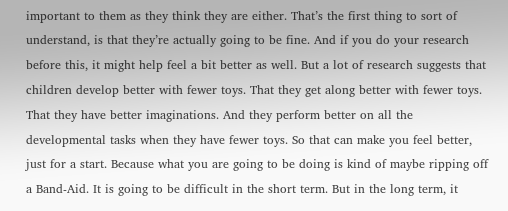important to them as they think they are either. That’s the first thing to sort of understand, is that they’re actually going to be fine. And if you do your research before this, it might help feel a bit better as well. But a lot of research suggests that children develop better with fewer toys. That they get along better with fewer toys. That they have better imaginations. And they perform better on all the developmental tasks when they have fewer toys. So that can make you feel better, just for a start. Because what you are going to be doing is kind of maybe ripping off a Band-Aid. It is going to be difficult in the short term. But in the long term, it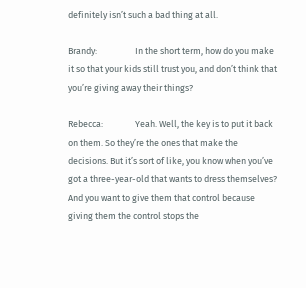definitely isn’t such a bad thing at all.

Brandy:                   In the short term, how do you make it so that your kids still trust you, and don’t think that you’re giving away their things?

Rebecca:                Yeah. Well, the key is to put it back on them. So they’re the ones that make the decisions. But it’s sort of like, you know when you’ve got a three-year-old that wants to dress themselves? And you want to give them that control because giving them the control stops the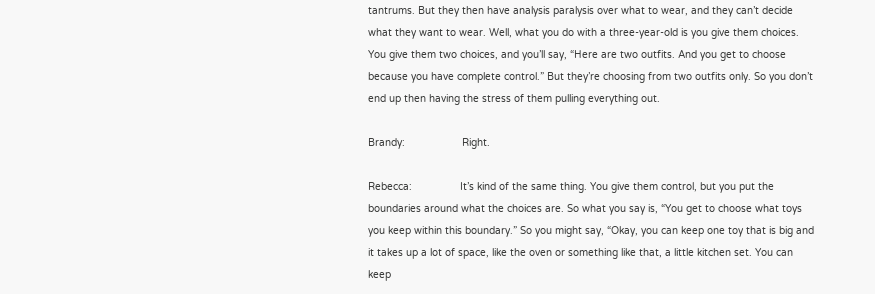tantrums. But they then have analysis paralysis over what to wear, and they can’t decide what they want to wear. Well, what you do with a three-year-old is you give them choices. You give them two choices, and you’ll say, “Here are two outfits. And you get to choose because you have complete control.” But they’re choosing from two outfits only. So you don’t end up then having the stress of them pulling everything out.

Brandy:                   Right.

Rebecca:                It’s kind of the same thing. You give them control, but you put the boundaries around what the choices are. So what you say is, “You get to choose what toys you keep within this boundary.” So you might say, “Okay, you can keep one toy that is big and it takes up a lot of space, like the oven or something like that, a little kitchen set. You can keep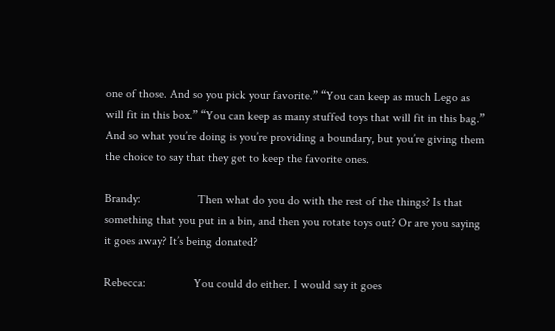one of those. And so you pick your favorite.” “You can keep as much Lego as will fit in this box.” “You can keep as many stuffed toys that will fit in this bag.” And so what you’re doing is you’re providing a boundary, but you’re giving them the choice to say that they get to keep the favorite ones.

Brandy:                   Then what do you do with the rest of the things? Is that something that you put in a bin, and then you rotate toys out? Or are you saying it goes away? It’s being donated?

Rebecca:                You could do either. I would say it goes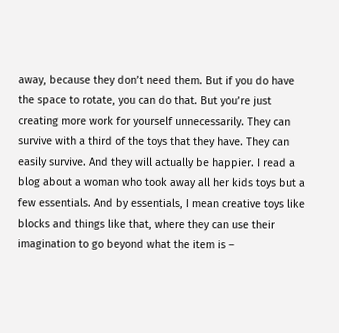away, because they don’t need them. But if you do have the space to rotate, you can do that. But you’re just creating more work for yourself unnecessarily. They can survive with a third of the toys that they have. They can easily survive. And they will actually be happier. I read a blog about a woman who took away all her kids toys but a few essentials. And by essentials, I mean creative toys like blocks and things like that, where they can use their imagination to go beyond what the item is –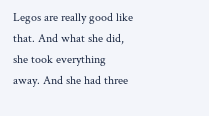Legos are really good like that. And what she did, she took everything away. And she had three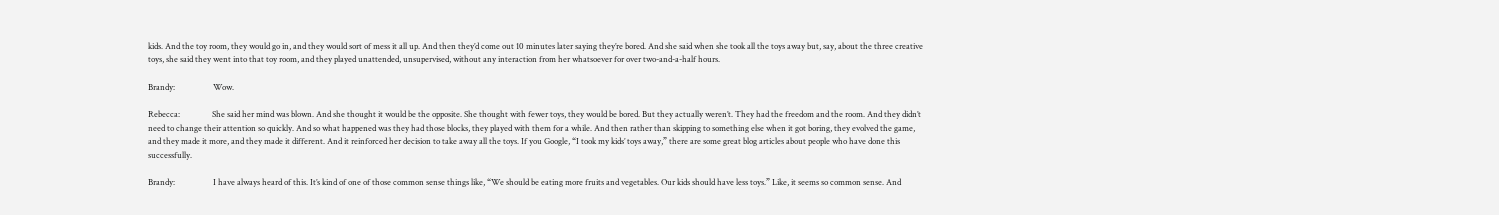kids. And the toy room, they would go in, and they would sort of mess it all up. And then they’d come out 10 minutes later saying they’re bored. And she said when she took all the toys away but, say, about the three creative toys, she said they went into that toy room, and they played unattended, unsupervised, without any interaction from her whatsoever for over two-and-a-half hours.

Brandy:                   Wow.

Rebecca:                She said her mind was blown. And she thought it would be the opposite. She thought with fewer toys, they would be bored. But they actually weren’t. They had the freedom and the room. And they didn’t need to change their attention so quickly. And so what happened was they had those blocks, they played with them for a while. And then rather than skipping to something else when it got boring, they evolved the game, and they made it more, and they made it different. And it reinforced her decision to take away all the toys. If you Google, “I took my kids’ toys away,” there are some great blog articles about people who have done this successfully.

Brandy:                   I have always heard of this. It’s kind of one of those common sense things like, “We should be eating more fruits and vegetables. Our kids should have less toys.” Like, it seems so common sense. And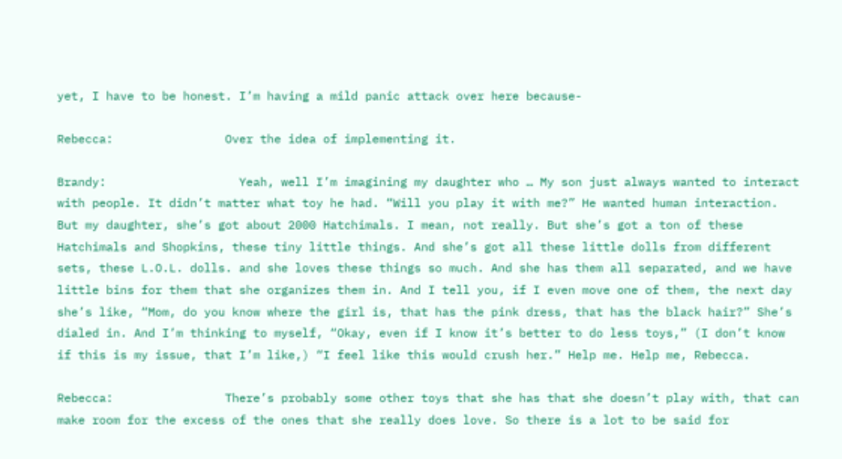yet, I have to be honest. I’m having a mild panic attack over here because-

Rebecca:                Over the idea of implementing it.

Brandy:                   Yeah, well I’m imagining my daughter who … My son just always wanted to interact with people. It didn’t matter what toy he had. “Will you play it with me?” He wanted human interaction. But my daughter, she’s got about 2000 Hatchimals. I mean, not really. But she’s got a ton of these Hatchimals and Shopkins, these tiny little things. And she’s got all these little dolls from different sets, these L.O.L. dolls. and she loves these things so much. And she has them all separated, and we have little bins for them that she organizes them in. And I tell you, if I even move one of them, the next day she’s like, “Mom, do you know where the girl is, that has the pink dress, that has the black hair?” She’s dialed in. And I’m thinking to myself, “Okay, even if I know it’s better to do less toys,” (I don’t know if this is my issue, that I’m like,) “I feel like this would crush her.” Help me. Help me, Rebecca.

Rebecca:                There’s probably some other toys that she has that she doesn’t play with, that can make room for the excess of the ones that she really does love. So there is a lot to be said for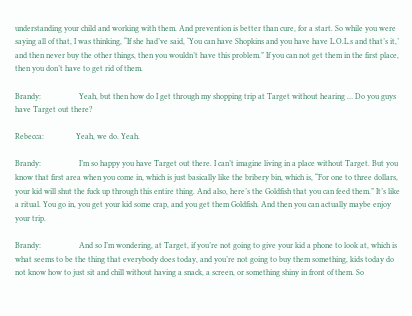understanding your child and working with them. And prevention is better than cure, for a start. So while you were saying all of that, I was thinking, “If she had’ve said, ‘You can have Shopkins and you have have L.O.L.s and that’s it,’ and then never buy the other things, then you wouldn’t have this problem.” If you can not get them in the first place, then you don’t have to get rid of them.

Brandy:                   Yeah, but then how do I get through my shopping trip at Target without hearing … Do you guys have Target out there?

Rebecca:                Yeah, we do. Yeah.

Brandy:                   I’m so happy you have Target out there. I can’t imagine living in a place without Target. But you know that first area when you come in, which is just basically like the bribery bin, which is, “For one to three dollars, your kid will shut the fuck up through this entire thing. And also, here’s the Goldfish that you can feed them.” It’s like a ritual. You go in, you get your kid some crap, and you get them Goldfish. And then you can actually maybe enjoy your trip.

Brandy:                   And so I’m wondering, at Target, if you’re not going to give your kid a phone to look at, which is what seems to be the thing that everybody does today, and you’re not going to buy them something, kids today do not know how to just sit and chill without having a snack, a screen, or something shiny in front of them. So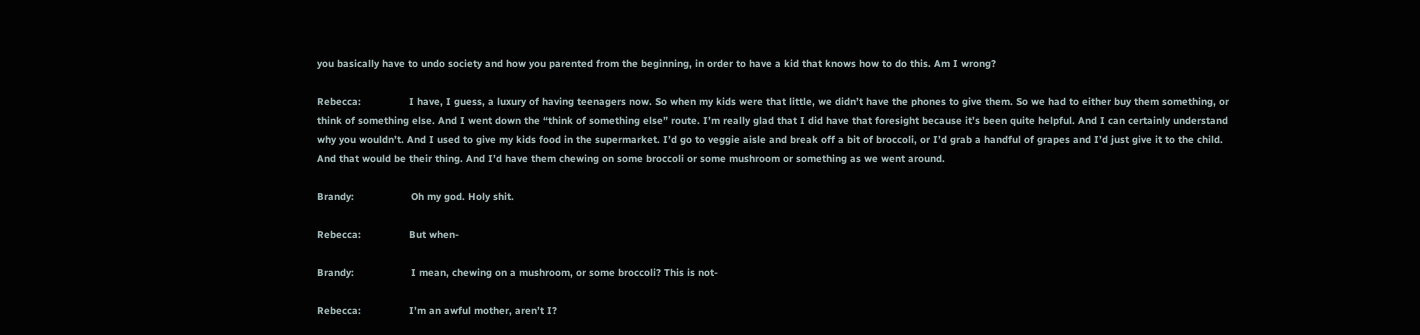you basically have to undo society and how you parented from the beginning, in order to have a kid that knows how to do this. Am I wrong?

Rebecca:                I have, I guess, a luxury of having teenagers now. So when my kids were that little, we didn’t have the phones to give them. So we had to either buy them something, or think of something else. And I went down the “think of something else” route. I’m really glad that I did have that foresight because it’s been quite helpful. And I can certainly understand why you wouldn’t. And I used to give my kids food in the supermarket. I’d go to veggie aisle and break off a bit of broccoli, or I’d grab a handful of grapes and I’d just give it to the child. And that would be their thing. And I’d have them chewing on some broccoli or some mushroom or something as we went around.

Brandy:                   Oh my god. Holy shit.

Rebecca:                But when-

Brandy:                   I mean, chewing on a mushroom, or some broccoli? This is not-

Rebecca:                I’m an awful mother, aren’t I?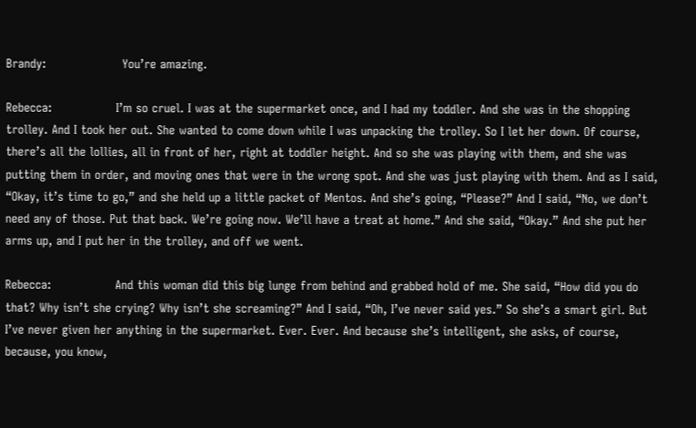Brandy:                   You’re amazing.

Rebecca:                I’m so cruel. I was at the supermarket once, and I had my toddler. And she was in the shopping trolley. And I took her out. She wanted to come down while I was unpacking the trolley. So I let her down. Of course, there’s all the lollies, all in front of her, right at toddler height. And so she was playing with them, and she was putting them in order, and moving ones that were in the wrong spot. And she was just playing with them. And as I said, “Okay, it’s time to go,” and she held up a little packet of Mentos. And she’s going, “Please?” And I said, “No, we don’t need any of those. Put that back. We’re going now. We’ll have a treat at home.” And she said, “Okay.” And she put her arms up, and I put her in the trolley, and off we went.

Rebecca:                And this woman did this big lunge from behind and grabbed hold of me. She said, “How did you do that? Why isn’t she crying? Why isn’t she screaming?” And I said, “Oh, I’ve never said yes.” So she’s a smart girl. But I’ve never given her anything in the supermarket. Ever. Ever. And because she’s intelligent, she asks, of course, because, you know,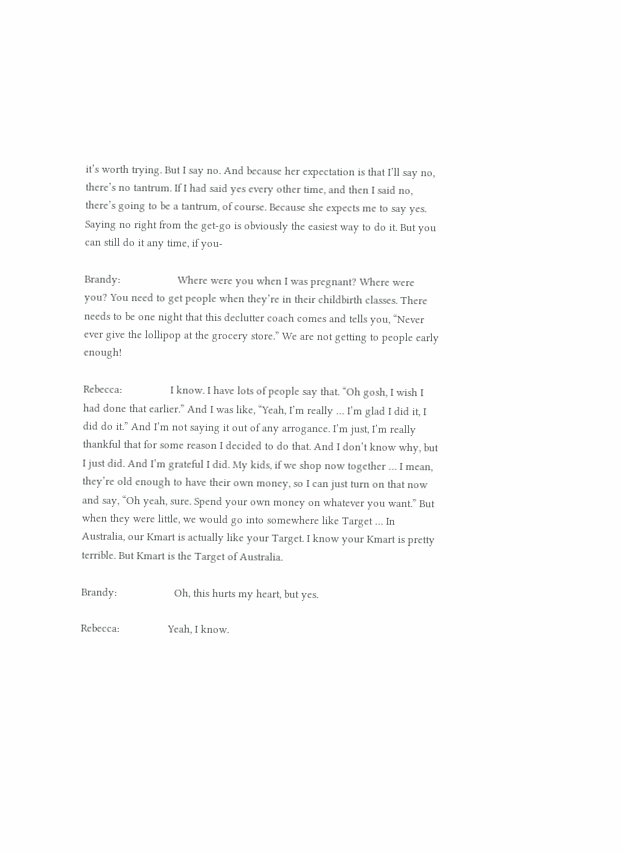it’s worth trying. But I say no. And because her expectation is that I’ll say no, there’s no tantrum. If I had said yes every other time, and then I said no, there’s going to be a tantrum, of course. Because she expects me to say yes. Saying no right from the get-go is obviously the easiest way to do it. But you can still do it any time, if you-

Brandy:                   Where were you when I was pregnant? Where were you? You need to get people when they’re in their childbirth classes. There needs to be one night that this declutter coach comes and tells you, “Never ever give the lollipop at the grocery store.” We are not getting to people early enough!

Rebecca:                I know. I have lots of people say that. “Oh gosh, I wish I had done that earlier.” And I was like, “Yeah, I’m really … I’m glad I did it, I did do it.” And I’m not saying it out of any arrogance. I’m just, I’m really thankful that for some reason I decided to do that. And I don’t know why, but I just did. And I’m grateful I did. My kids, if we shop now together … I mean, they’re old enough to have their own money, so I can just turn on that now and say, “Oh yeah, sure. Spend your own money on whatever you want.” But when they were little, we would go into somewhere like Target … In Australia, our Kmart is actually like your Target. I know your Kmart is pretty terrible. But Kmart is the Target of Australia.

Brandy:                   Oh, this hurts my heart, but yes.

Rebecca:                Yeah, I know.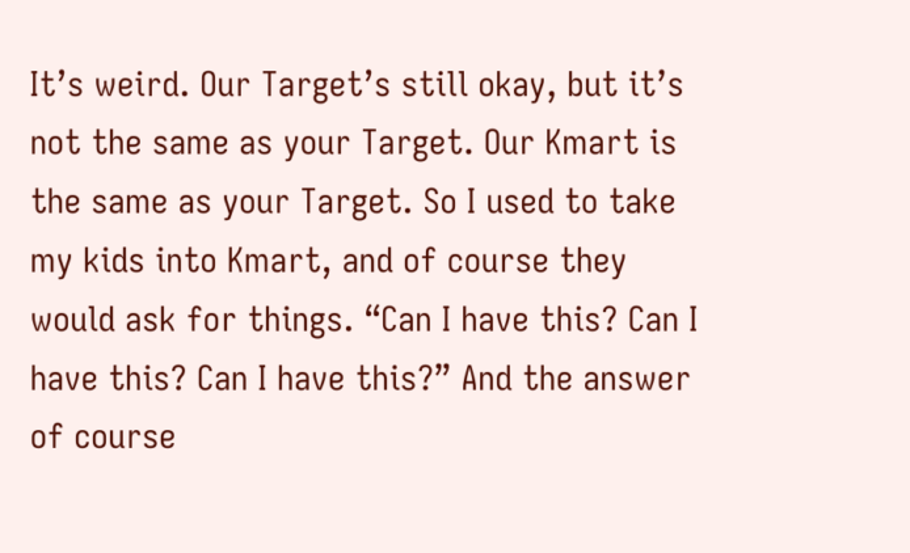It’s weird. Our Target’s still okay, but it’s not the same as your Target. Our Kmart is the same as your Target. So I used to take my kids into Kmart, and of course they would ask for things. “Can I have this? Can I have this? Can I have this?” And the answer of course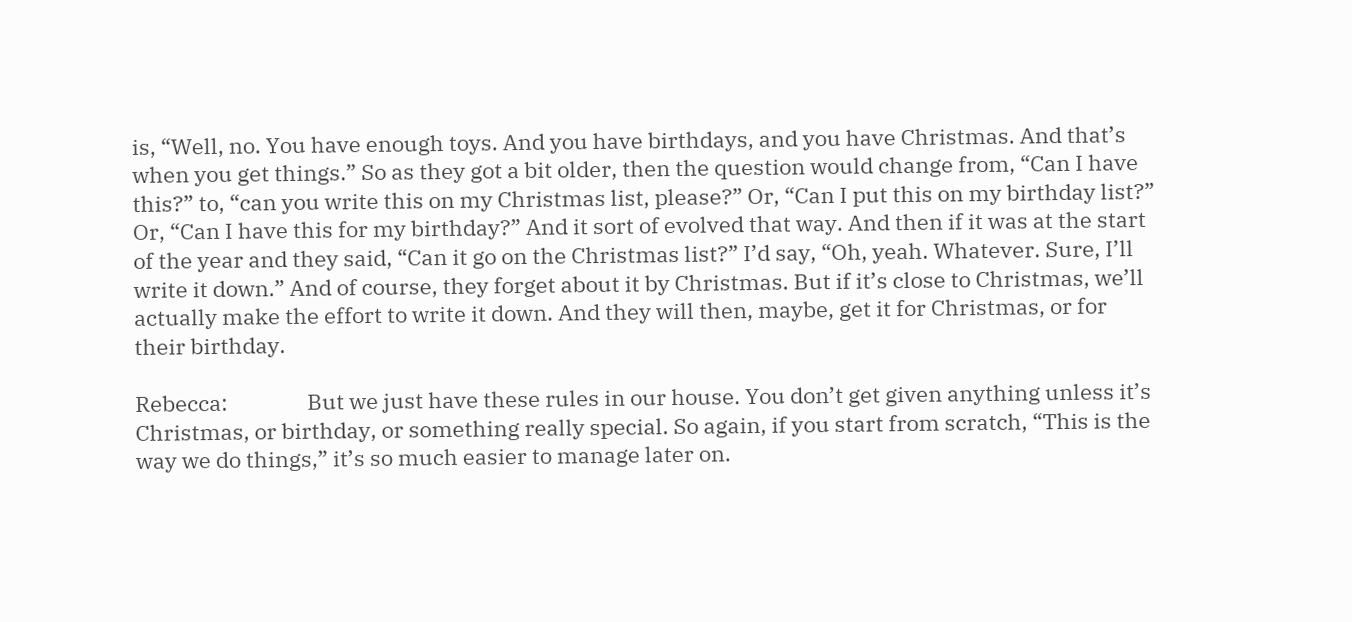is, “Well, no. You have enough toys. And you have birthdays, and you have Christmas. And that’s when you get things.” So as they got a bit older, then the question would change from, “Can I have this?” to, “can you write this on my Christmas list, please?” Or, “Can I put this on my birthday list?” Or, “Can I have this for my birthday?” And it sort of evolved that way. And then if it was at the start of the year and they said, “Can it go on the Christmas list?” I’d say, “Oh, yeah. Whatever. Sure, I’ll write it down.” And of course, they forget about it by Christmas. But if it’s close to Christmas, we’ll actually make the effort to write it down. And they will then, maybe, get it for Christmas, or for their birthday.

Rebecca:                But we just have these rules in our house. You don’t get given anything unless it’s Christmas, or birthday, or something really special. So again, if you start from scratch, “This is the way we do things,” it’s so much easier to manage later on.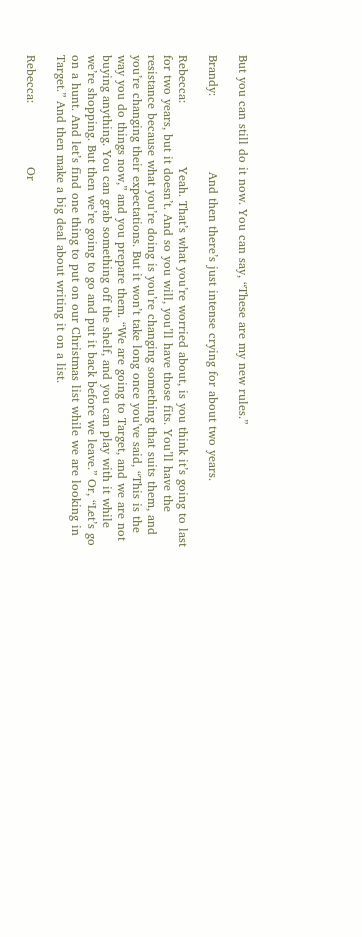But you can still do it now. You can say, “These are my new rules.”

Brandy:                   And then there’s just intense crying for about two years.

Rebecca:                Yeah. That’s what you’re worried about, is you think it’s going to last for two years, but it doesn’t. And so you will, you’ll have those fits. You’ll have the resistance because what you’re doing is you’re changing something that suits them, and you’re changing their expectations. But it won’t take long once you’ve said, “This is the way you do things now,” and you prepare them. “We are going to Target, and we are not buying anything. You can grab something off the shelf, and you can play with it while we’re shopping. But then we’re going to go and put it back before we leave.” Or, “Let’s go on a hunt. And let’s find one thing to put on our Christmas list while we are looking in Target.” And then make a big deal about writing it on a list.

Rebecca:                Or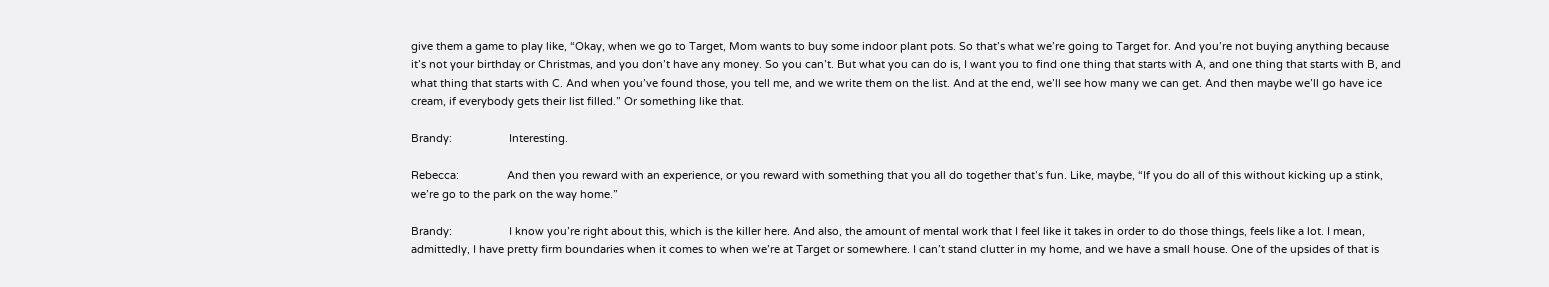give them a game to play like, “Okay, when we go to Target, Mom wants to buy some indoor plant pots. So that’s what we’re going to Target for. And you’re not buying anything because it’s not your birthday or Christmas, and you don’t have any money. So you can’t. But what you can do is, I want you to find one thing that starts with A, and one thing that starts with B, and what thing that starts with C. And when you’ve found those, you tell me, and we write them on the list. And at the end, we’ll see how many we can get. And then maybe we’ll go have ice cream, if everybody gets their list filled.” Or something like that.

Brandy:                   Interesting.

Rebecca:                And then you reward with an experience, or you reward with something that you all do together that’s fun. Like, maybe, “If you do all of this without kicking up a stink, we’re go to the park on the way home.”

Brandy:                   I know you’re right about this, which is the killer here. And also, the amount of mental work that I feel like it takes in order to do those things, feels like a lot. I mean, admittedly, I have pretty firm boundaries when it comes to when we’re at Target or somewhere. I can’t stand clutter in my home, and we have a small house. One of the upsides of that is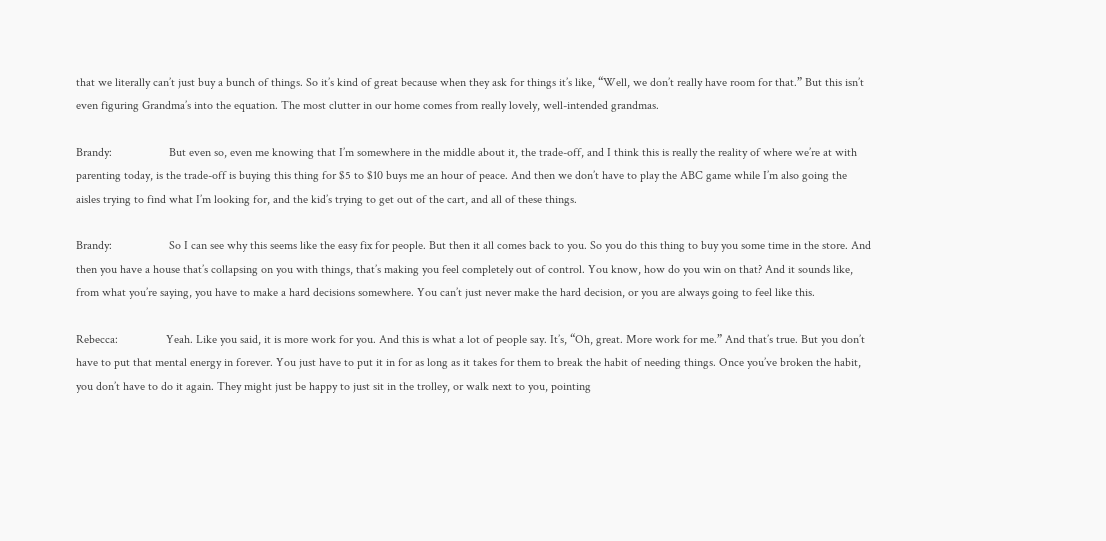that we literally can’t just buy a bunch of things. So it’s kind of great because when they ask for things it’s like, “Well, we don’t really have room for that.” But this isn’t even figuring Grandma’s into the equation. The most clutter in our home comes from really lovely, well-intended grandmas.

Brandy:                   But even so, even me knowing that I’m somewhere in the middle about it, the trade-off, and I think this is really the reality of where we’re at with parenting today, is the trade-off is buying this thing for $5 to $10 buys me an hour of peace. And then we don’t have to play the ABC game while I’m also going the aisles trying to find what I’m looking for, and the kid’s trying to get out of the cart, and all of these things.

Brandy:                   So I can see why this seems like the easy fix for people. But then it all comes back to you. So you do this thing to buy you some time in the store. And then you have a house that’s collapsing on you with things, that’s making you feel completely out of control. You know, how do you win on that? And it sounds like, from what you’re saying, you have to make a hard decisions somewhere. You can’t just never make the hard decision, or you are always going to feel like this.

Rebecca:                Yeah. Like you said, it is more work for you. And this is what a lot of people say. It’s, “Oh, great. More work for me.” And that’s true. But you don’t have to put that mental energy in forever. You just have to put it in for as long as it takes for them to break the habit of needing things. Once you’ve broken the habit, you don’t have to do it again. They might just be happy to just sit in the trolley, or walk next to you, pointing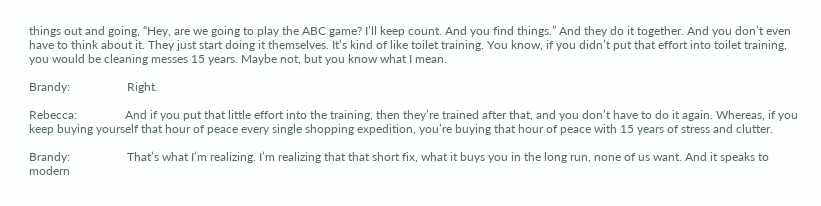things out and going, “Hey, are we going to play the ABC game? I’ll keep count. And you find things.” And they do it together. And you don’t even have to think about it. They just start doing it themselves. It’s kind of like toilet training. You know, if you didn’t put that effort into toilet training, you would be cleaning messes 15 years. Maybe not, but you know what I mean.

Brandy:                   Right.

Rebecca:                And if you put that little effort into the training, then they’re trained after that, and you don’t have to do it again. Whereas, if you keep buying yourself that hour of peace every single shopping expedition, you’re buying that hour of peace with 15 years of stress and clutter.

Brandy:                   That’s what I’m realizing. I’m realizing that that short fix, what it buys you in the long run, none of us want. And it speaks to modern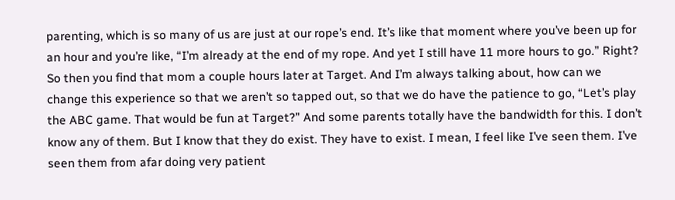parenting, which is so many of us are just at our rope’s end. It’s like that moment where you’ve been up for an hour and you’re like, “I’m already at the end of my rope. And yet I still have 11 more hours to go.” Right? So then you find that mom a couple hours later at Target. And I’m always talking about, how can we change this experience so that we aren’t so tapped out, so that we do have the patience to go, “Let’s play the ABC game. That would be fun at Target?” And some parents totally have the bandwidth for this. I don’t know any of them. But I know that they do exist. They have to exist. I mean, I feel like I’ve seen them. I’ve seen them from afar doing very patient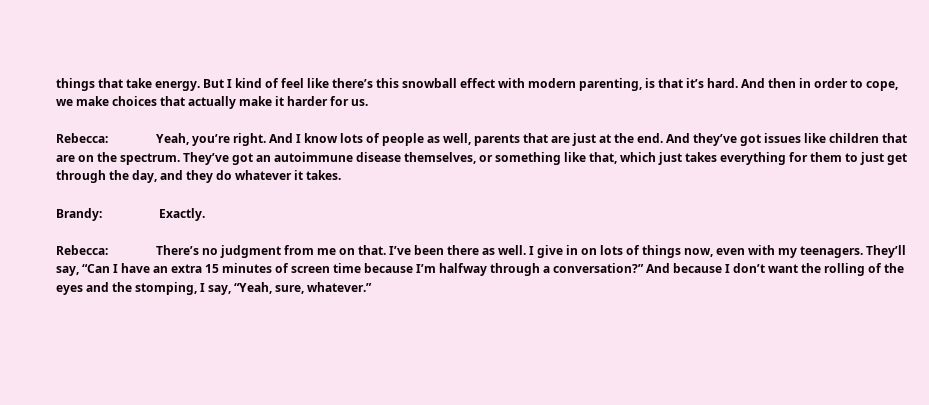things that take energy. But I kind of feel like there’s this snowball effect with modern parenting, is that it’s hard. And then in order to cope, we make choices that actually make it harder for us.

Rebecca:                Yeah, you’re right. And I know lots of people as well, parents that are just at the end. And they’ve got issues like children that are on the spectrum. They’ve got an autoimmune disease themselves, or something like that, which just takes everything for them to just get through the day, and they do whatever it takes.

Brandy:                   Exactly.

Rebecca:                There’s no judgment from me on that. I’ve been there as well. I give in on lots of things now, even with my teenagers. They’ll say, “Can I have an extra 15 minutes of screen time because I’m halfway through a conversation?” And because I don’t want the rolling of the eyes and the stomping, I say, “Yeah, sure, whatever.”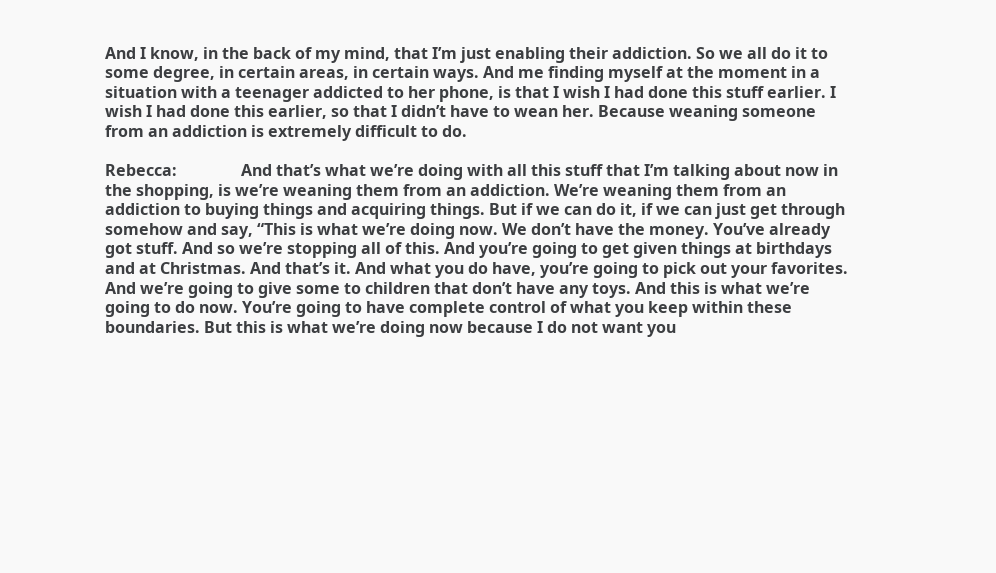And I know, in the back of my mind, that I’m just enabling their addiction. So we all do it to some degree, in certain areas, in certain ways. And me finding myself at the moment in a situation with a teenager addicted to her phone, is that I wish I had done this stuff earlier. I wish I had done this earlier, so that I didn’t have to wean her. Because weaning someone from an addiction is extremely difficult to do.

Rebecca:                And that’s what we’re doing with all this stuff that I’m talking about now in the shopping, is we’re weaning them from an addiction. We’re weaning them from an addiction to buying things and acquiring things. But if we can do it, if we can just get through somehow and say, “This is what we’re doing now. We don’t have the money. You’ve already got stuff. And so we’re stopping all of this. And you’re going to get given things at birthdays and at Christmas. And that’s it. And what you do have, you’re going to pick out your favorites. And we’re going to give some to children that don’t have any toys. And this is what we’re going to do now. You’re going to have complete control of what you keep within these boundaries. But this is what we’re doing now because I do not want you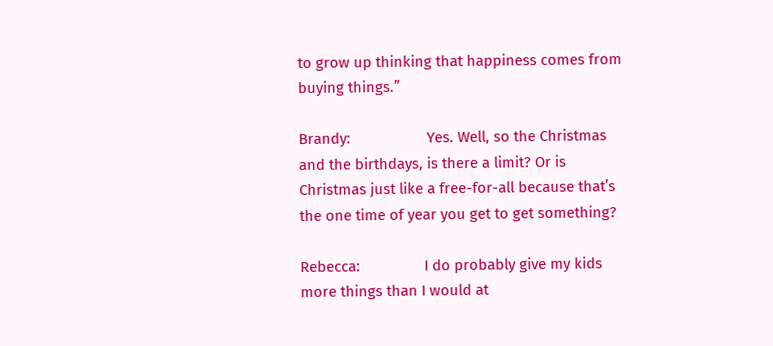to grow up thinking that happiness comes from buying things.”

Brandy:                   Yes. Well, so the Christmas and the birthdays, is there a limit? Or is Christmas just like a free-for-all because that’s the one time of year you get to get something?

Rebecca:                I do probably give my kids more things than I would at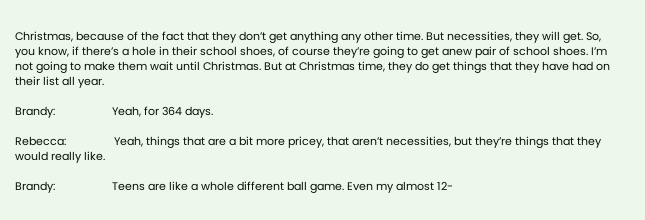Christmas, because of the fact that they don’t get anything any other time. But necessities, they will get. So, you know, if there’s a hole in their school shoes, of course they’re going to get anew pair of school shoes. I’m not going to make them wait until Christmas. But at Christmas time, they do get things that they have had on their list all year.

Brandy:                   Yeah, for 364 days.

Rebecca:                Yeah, things that are a bit more pricey, that aren’t necessities, but they’re things that they would really like.

Brandy:                   Teens are like a whole different ball game. Even my almost 12-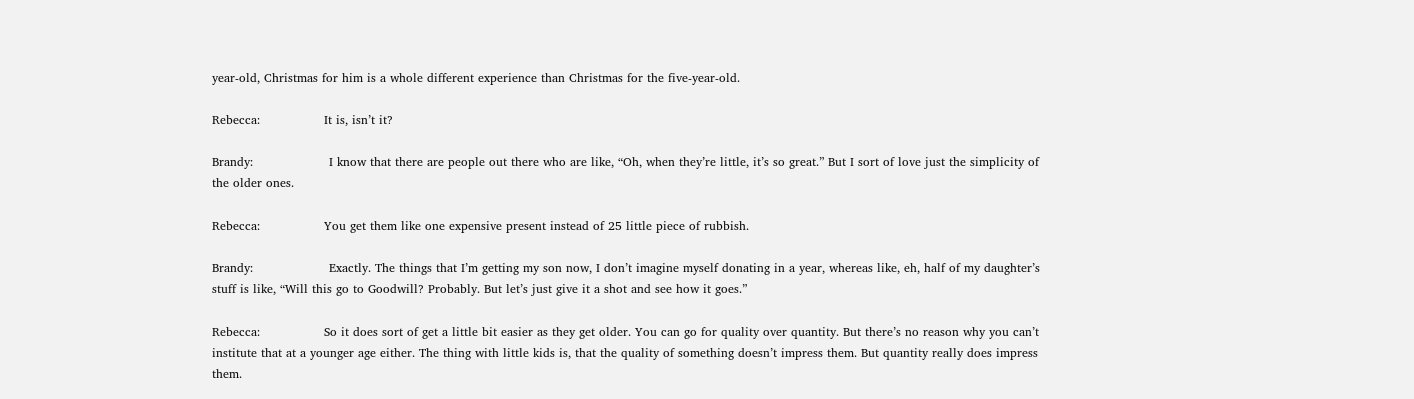year-old, Christmas for him is a whole different experience than Christmas for the five-year-old.

Rebecca:                It is, isn’t it?

Brandy:                   I know that there are people out there who are like, “Oh, when they’re little, it’s so great.” But I sort of love just the simplicity of the older ones.

Rebecca:                You get them like one expensive present instead of 25 little piece of rubbish.

Brandy:                   Exactly. The things that I’m getting my son now, I don’t imagine myself donating in a year, whereas like, eh, half of my daughter’s stuff is like, “Will this go to Goodwill? Probably. But let’s just give it a shot and see how it goes.”

Rebecca:                So it does sort of get a little bit easier as they get older. You can go for quality over quantity. But there’s no reason why you can’t institute that at a younger age either. The thing with little kids is, that the quality of something doesn’t impress them. But quantity really does impress them.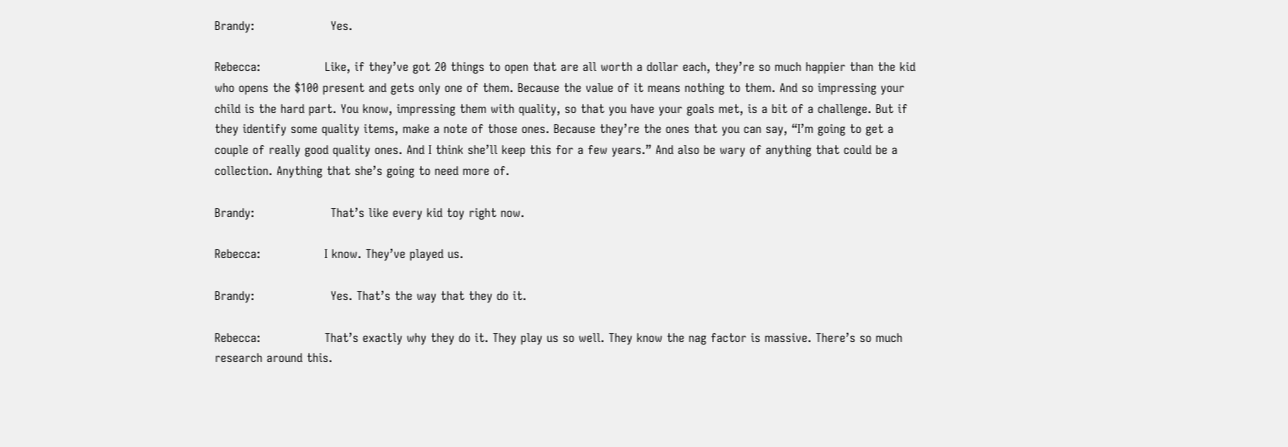Brandy:                   Yes.

Rebecca:                Like, if they’ve got 20 things to open that are all worth a dollar each, they’re so much happier than the kid who opens the $100 present and gets only one of them. Because the value of it means nothing to them. And so impressing your child is the hard part. You know, impressing them with quality, so that you have your goals met, is a bit of a challenge. But if they identify some quality items, make a note of those ones. Because they’re the ones that you can say, “I’m going to get a couple of really good quality ones. And I think she’ll keep this for a few years.” And also be wary of anything that could be a collection. Anything that she’s going to need more of.

Brandy:                   That’s like every kid toy right now.

Rebecca:                I know. They’ve played us.

Brandy:                   Yes. That’s the way that they do it.

Rebecca:                That’s exactly why they do it. They play us so well. They know the nag factor is massive. There’s so much research around this.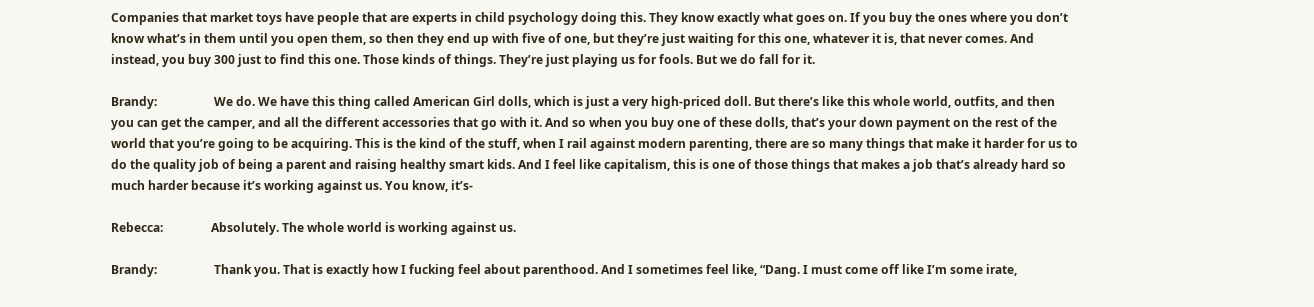Companies that market toys have people that are experts in child psychology doing this. They know exactly what goes on. If you buy the ones where you don’t know what’s in them until you open them, so then they end up with five of one, but they’re just waiting for this one, whatever it is, that never comes. And instead, you buy 300 just to find this one. Those kinds of things. They’re just playing us for fools. But we do fall for it.

Brandy:                   We do. We have this thing called American Girl dolls, which is just a very high-priced doll. But there’s like this whole world, outfits, and then you can get the camper, and all the different accessories that go with it. And so when you buy one of these dolls, that’s your down payment on the rest of the world that you’re going to be acquiring. This is the kind of the stuff, when I rail against modern parenting, there are so many things that make it harder for us to do the quality job of being a parent and raising healthy smart kids. And I feel like capitalism, this is one of those things that makes a job that’s already hard so much harder because it’s working against us. You know, it’s-

Rebecca:                Absolutely. The whole world is working against us.

Brandy:                   Thank you. That is exactly how I fucking feel about parenthood. And I sometimes feel like, “Dang. I must come off like I’m some irate,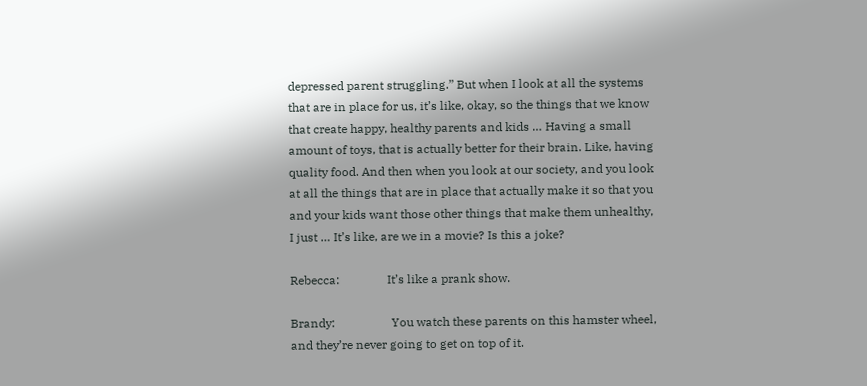depressed parent struggling.” But when I look at all the systems that are in place for us, it’s like, okay, so the things that we know that create happy, healthy parents and kids … Having a small amount of toys, that is actually better for their brain. Like, having quality food. And then when you look at our society, and you look at all the things that are in place that actually make it so that you and your kids want those other things that make them unhealthy, I just … It’s like, are we in a movie? Is this a joke?

Rebecca:                It’s like a prank show.

Brandy:                   You watch these parents on this hamster wheel, and they’re never going to get on top of it.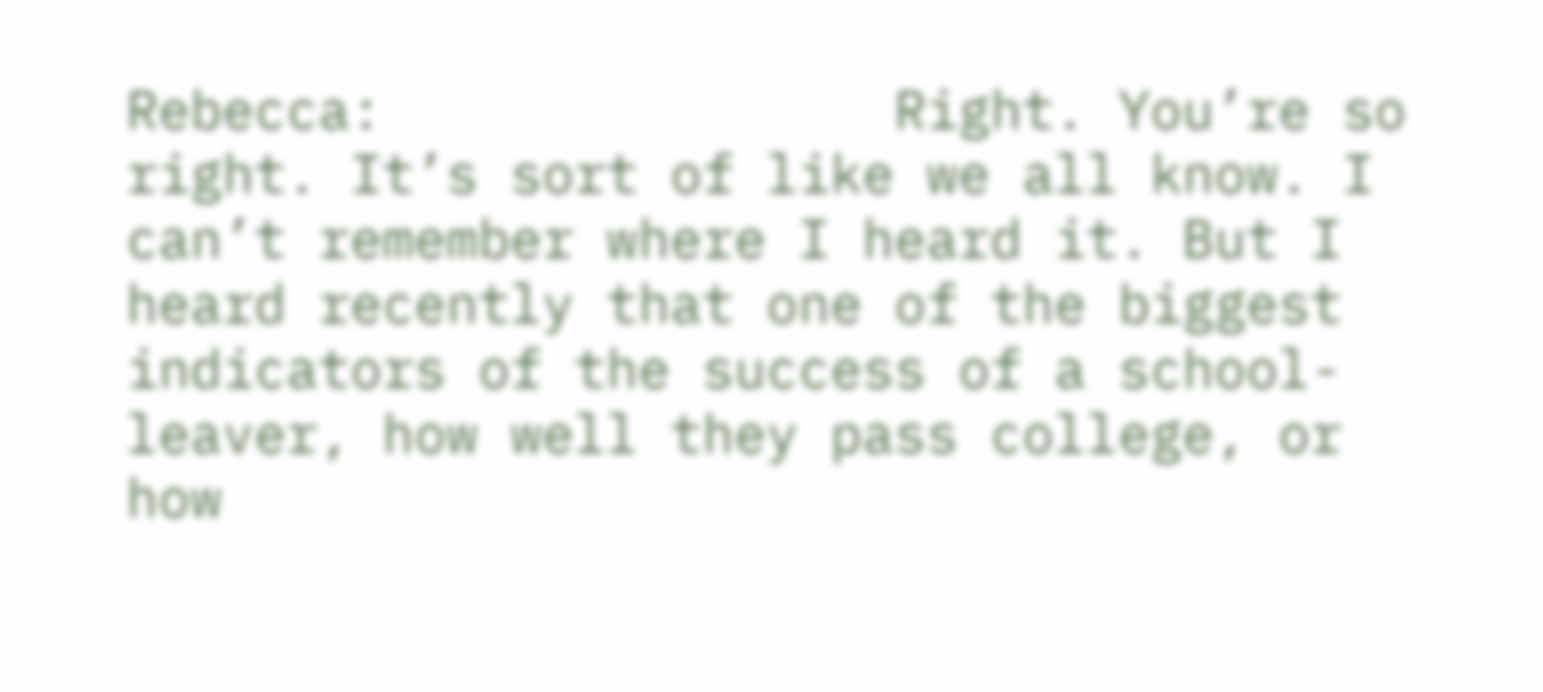Rebecca:                Right. You’re so right. It’s sort of like we all know. I can’t remember where I heard it. But I heard recently that one of the biggest indicators of the success of a school-leaver, how well they pass college, or how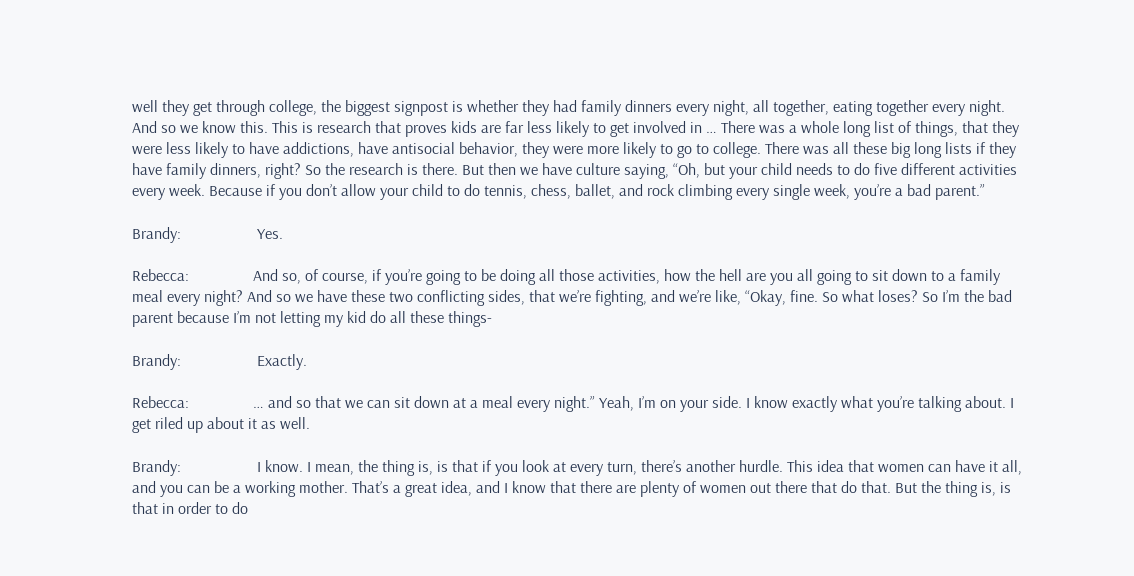well they get through college, the biggest signpost is whether they had family dinners every night, all together, eating together every night. And so we know this. This is research that proves kids are far less likely to get involved in … There was a whole long list of things, that they were less likely to have addictions, have antisocial behavior, they were more likely to go to college. There was all these big long lists if they have family dinners, right? So the research is there. But then we have culture saying, “Oh, but your child needs to do five different activities every week. Because if you don’t allow your child to do tennis, chess, ballet, and rock climbing every single week, you’re a bad parent.”

Brandy:                   Yes.

Rebecca:                And so, of course, if you’re going to be doing all those activities, how the hell are you all going to sit down to a family meal every night? And so we have these two conflicting sides, that we’re fighting, and we’re like, “Okay, fine. So what loses? So I’m the bad parent because I’m not letting my kid do all these things-

Brandy:                   Exactly.

Rebecca:                … and so that we can sit down at a meal every night.” Yeah, I’m on your side. I know exactly what you’re talking about. I get riled up about it as well.

Brandy:                   I know. I mean, the thing is, is that if you look at every turn, there’s another hurdle. This idea that women can have it all, and you can be a working mother. That’s a great idea, and I know that there are plenty of women out there that do that. But the thing is, is that in order to do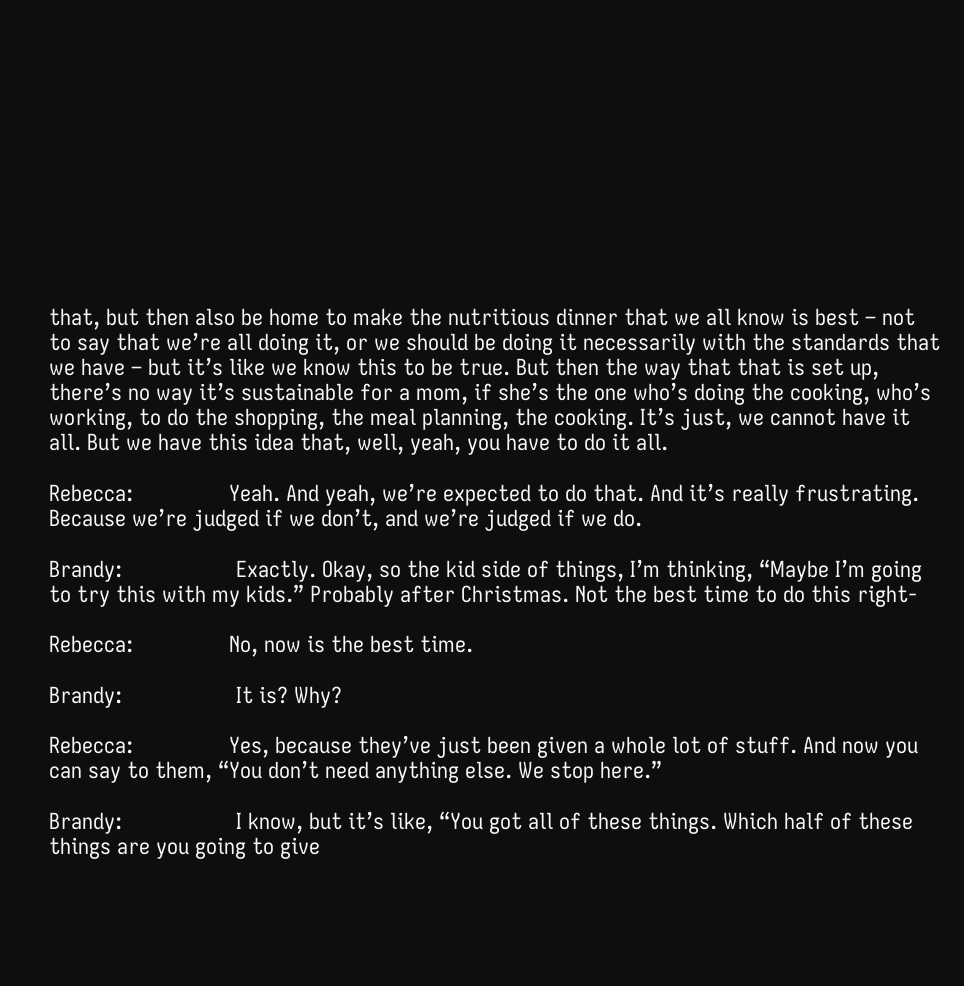that, but then also be home to make the nutritious dinner that we all know is best – not to say that we’re all doing it, or we should be doing it necessarily with the standards that we have – but it’s like we know this to be true. But then the way that that is set up, there’s no way it’s sustainable for a mom, if she’s the one who’s doing the cooking, who’s working, to do the shopping, the meal planning, the cooking. It’s just, we cannot have it all. But we have this idea that, well, yeah, you have to do it all.

Rebecca:                Yeah. And yeah, we’re expected to do that. And it’s really frustrating. Because we’re judged if we don’t, and we’re judged if we do.

Brandy:                   Exactly. Okay, so the kid side of things, I’m thinking, “Maybe I’m going to try this with my kids.” Probably after Christmas. Not the best time to do this right-

Rebecca:                No, now is the best time.

Brandy:                   It is? Why?

Rebecca:                Yes, because they’ve just been given a whole lot of stuff. And now you can say to them, “You don’t need anything else. We stop here.”

Brandy:                   I know, but it’s like, “You got all of these things. Which half of these things are you going to give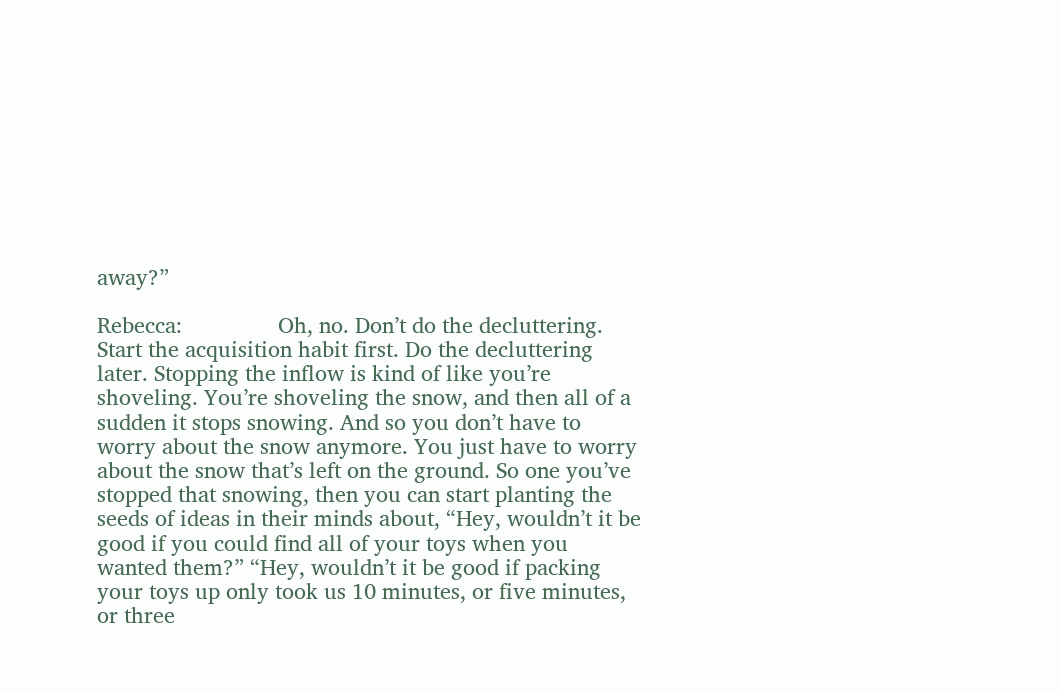away?”

Rebecca:                Oh, no. Don’t do the decluttering. Start the acquisition habit first. Do the decluttering later. Stopping the inflow is kind of like you’re shoveling. You’re shoveling the snow, and then all of a sudden it stops snowing. And so you don’t have to worry about the snow anymore. You just have to worry about the snow that’s left on the ground. So one you’ve stopped that snowing, then you can start planting the seeds of ideas in their minds about, “Hey, wouldn’t it be good if you could find all of your toys when you wanted them?” “Hey, wouldn’t it be good if packing your toys up only took us 10 minutes, or five minutes, or three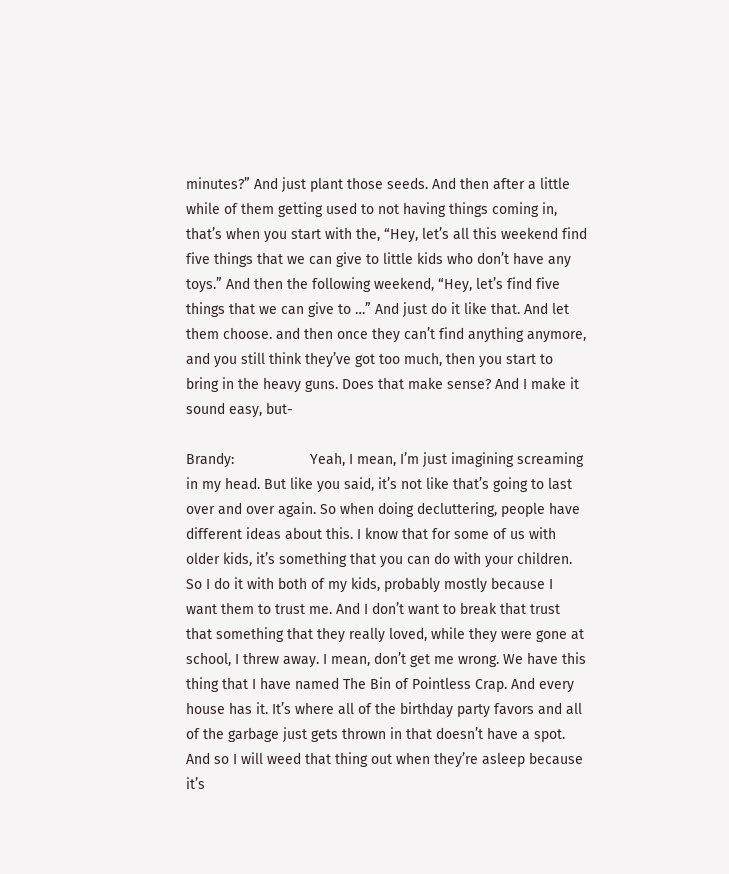minutes?” And just plant those seeds. And then after a little while of them getting used to not having things coming in, that’s when you start with the, “Hey, let’s all this weekend find five things that we can give to little kids who don’t have any toys.” And then the following weekend, “Hey, let’s find five things that we can give to …” And just do it like that. And let them choose. and then once they can’t find anything anymore, and you still think they’ve got too much, then you start to bring in the heavy guns. Does that make sense? And I make it sound easy, but-

Brandy:                   Yeah, I mean, I’m just imagining screaming in my head. But like you said, it’s not like that’s going to last over and over again. So when doing decluttering, people have different ideas about this. I know that for some of us with older kids, it’s something that you can do with your children. So I do it with both of my kids, probably mostly because I want them to trust me. And I don’t want to break that trust that something that they really loved, while they were gone at school, I threw away. I mean, don’t get me wrong. We have this thing that I have named The Bin of Pointless Crap. And every house has it. It’s where all of the birthday party favors and all of the garbage just gets thrown in that doesn’t have a spot. And so I will weed that thing out when they’re asleep because it’s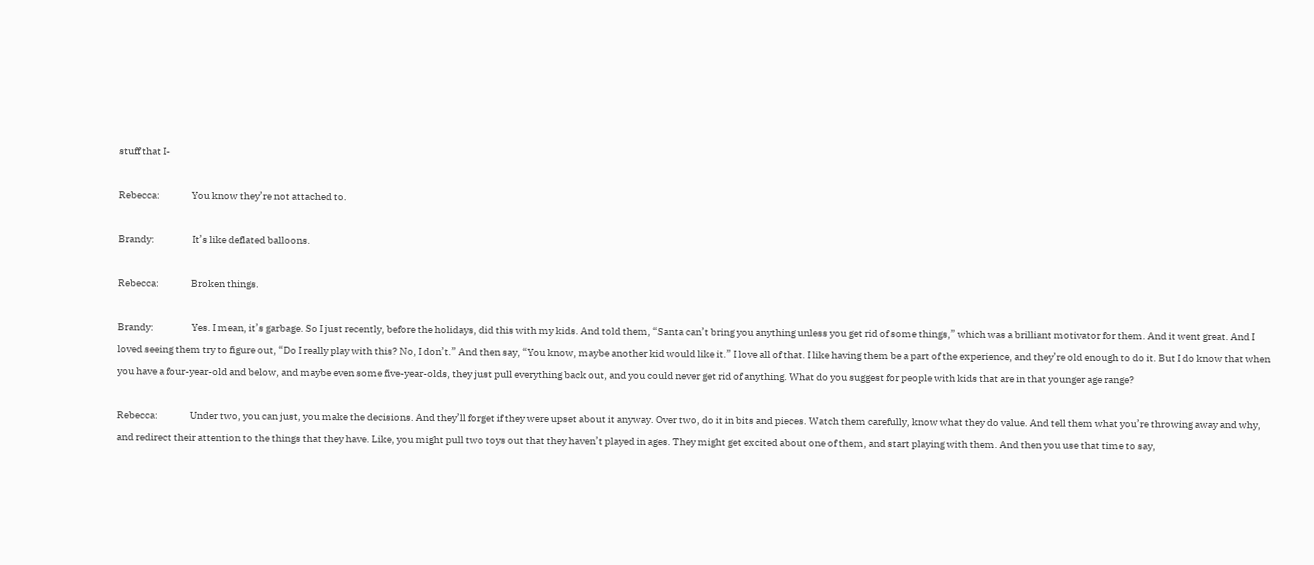stuff that I-

Rebecca:                You know they’re not attached to.

Brandy:                   It’s like deflated balloons.

Rebecca:                Broken things.

Brandy:                   Yes. I mean, it’s garbage. So I just recently, before the holidays, did this with my kids. And told them, “Santa can’t bring you anything unless you get rid of some things,” which was a brilliant motivator for them. And it went great. And I loved seeing them try to figure out, “Do I really play with this? No, I don’t.” And then say, “You know, maybe another kid would like it.” I love all of that. I like having them be a part of the experience, and they’re old enough to do it. But I do know that when you have a four-year-old and below, and maybe even some five-year-olds, they just pull everything back out, and you could never get rid of anything. What do you suggest for people with kids that are in that younger age range?

Rebecca:                Under two, you can just, you make the decisions. And they’ll forget if they were upset about it anyway. Over two, do it in bits and pieces. Watch them carefully, know what they do value. And tell them what you’re throwing away and why, and redirect their attention to the things that they have. Like, you might pull two toys out that they haven’t played in ages. They might get excited about one of them, and start playing with them. And then you use that time to say,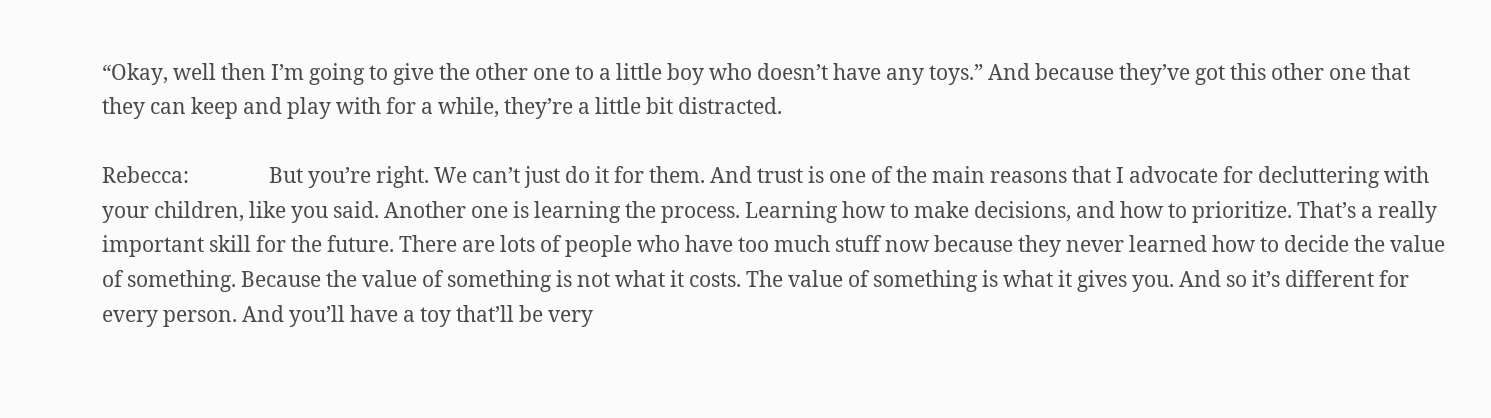“Okay, well then I’m going to give the other one to a little boy who doesn’t have any toys.” And because they’ve got this other one that they can keep and play with for a while, they’re a little bit distracted.

Rebecca:                But you’re right. We can’t just do it for them. And trust is one of the main reasons that I advocate for decluttering with your children, like you said. Another one is learning the process. Learning how to make decisions, and how to prioritize. That’s a really important skill for the future. There are lots of people who have too much stuff now because they never learned how to decide the value of something. Because the value of something is not what it costs. The value of something is what it gives you. And so it’s different for every person. And you’ll have a toy that’ll be very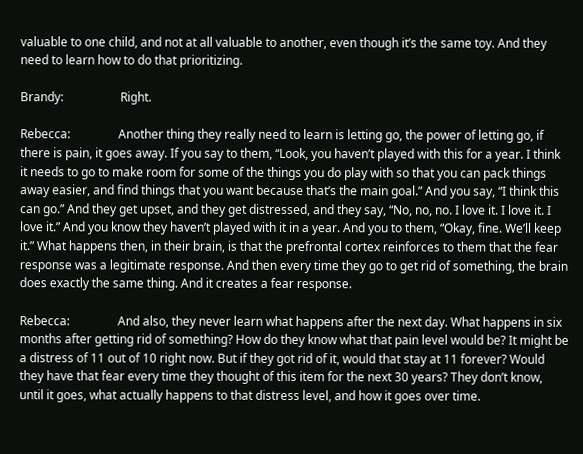valuable to one child, and not at all valuable to another, even though it’s the same toy. And they need to learn how to do that prioritizing.

Brandy:                   Right.

Rebecca:                Another thing they really need to learn is letting go, the power of letting go, if there is pain, it goes away. If you say to them, “Look, you haven’t played with this for a year. I think it needs to go to make room for some of the things you do play with so that you can pack things away easier, and find things that you want because that’s the main goal.” And you say, “I think this can go.” And they get upset, and they get distressed, and they say, “No, no, no. I love it. I love it. I love it.” And you know they haven’t played with it in a year. And you to them, “Okay, fine. We’ll keep it.” What happens then, in their brain, is that the prefrontal cortex reinforces to them that the fear response was a legitimate response. And then every time they go to get rid of something, the brain does exactly the same thing. And it creates a fear response.

Rebecca:                And also, they never learn what happens after the next day. What happens in six months after getting rid of something? How do they know what that pain level would be? It might be a distress of 11 out of 10 right now. But if they got rid of it, would that stay at 11 forever? Would they have that fear every time they thought of this item for the next 30 years? They don’t know, until it goes, what actually happens to that distress level, and how it goes over time.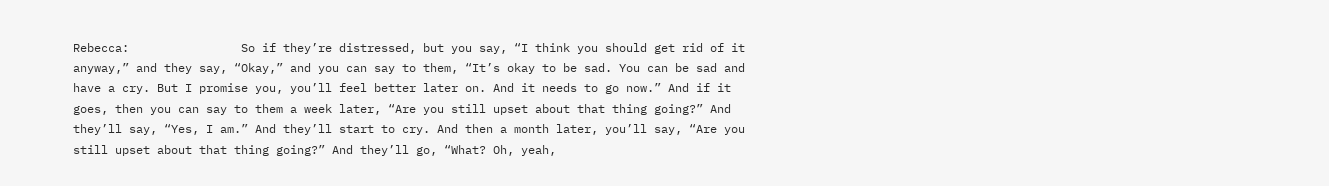Rebecca:                So if they’re distressed, but you say, “I think you should get rid of it anyway,” and they say, “Okay,” and you can say to them, “It’s okay to be sad. You can be sad and have a cry. But I promise you, you’ll feel better later on. And it needs to go now.” And if it goes, then you can say to them a week later, “Are you still upset about that thing going?” And they’ll say, “Yes, I am.” And they’ll start to cry. And then a month later, you’ll say, “Are you still upset about that thing going?” And they’ll go, “What? Oh, yeah,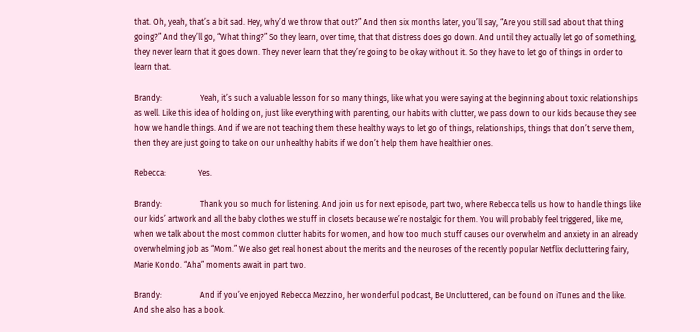that. Oh, yeah, that’s a bit sad. Hey, why’d we throw that out?” And then six months later, you’ll say, “Are you still sad about that thing going?” And they’ll go, “What thing?” So they learn, over time, that that distress does go down. And until they actually let go of something, they never learn that it goes down. They never learn that they’re going to be okay without it. So they have to let go of things in order to learn that.

Brandy:                   Yeah, it’s such a valuable lesson for so many things, like what you were saying at the beginning about toxic relationships as well. Like this idea of holding on, just like everything with parenting, our habits with clutter, we pass down to our kids because they see how we handle things. And if we are not teaching them these healthy ways to let go of things, relationships, things that don’t serve them, then they are just going to take on our unhealthy habits if we don’t help them have healthier ones.

Rebecca:                Yes.

Brandy:                   Thank you so much for listening. And join us for next episode, part two, where Rebecca tells us how to handle things like our kids’ artwork and all the baby clothes we stuff in closets because we’re nostalgic for them. You will probably feel triggered, like me, when we talk about the most common clutter habits for women, and how too much stuff causes our overwhelm and anxiety in an already overwhelming job as “Mom.” We also get real honest about the merits and the neuroses of the recently popular Netflix decluttering fairy, Marie Kondo. “Aha” moments await in part two.

Brandy:                   And if you’ve enjoyed Rebecca Mezzino, her wonderful podcast, Be Uncluttered, can be found on iTunes and the like. And she also has a book.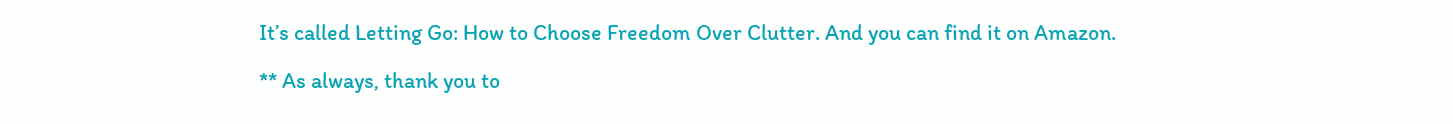It’s called Letting Go: How to Choose Freedom Over Clutter. And you can find it on Amazon.

** As always, thank you to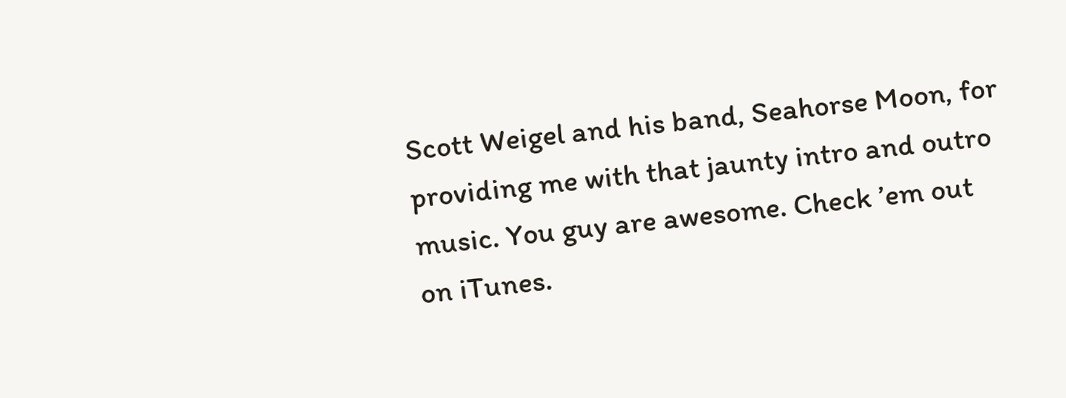Scott Weigel and his band, Seahorse Moon, for providing me with that jaunty intro and outro music. You guy are awesome. Check ’em out on iTunes.